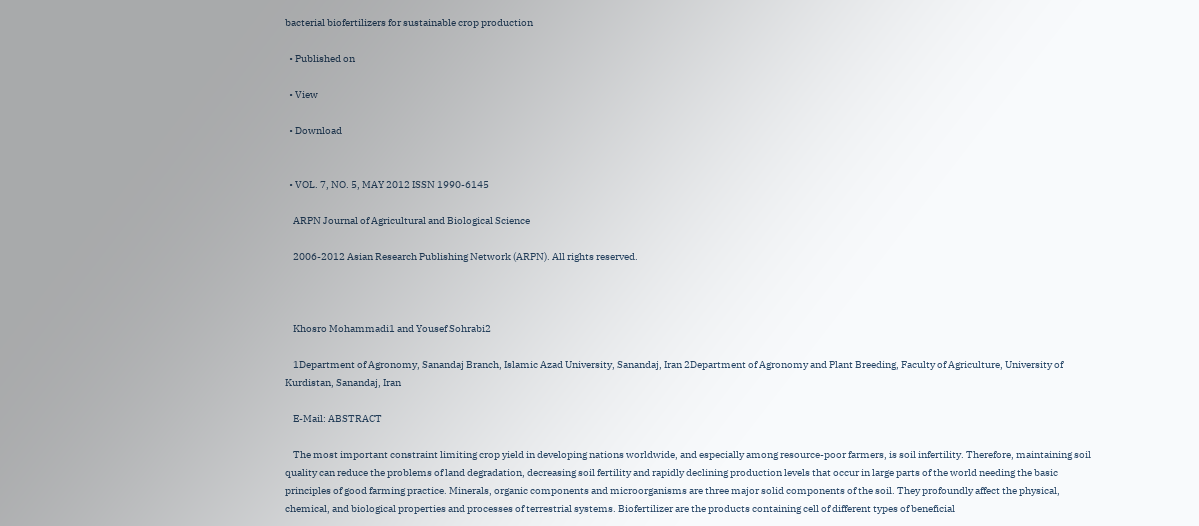bacterial biofertilizers for sustainable crop production

  • Published on

  • View

  • Download


  • VOL. 7, NO. 5, MAY 2012 ISSN 1990-6145

    ARPN Journal of Agricultural and Biological Science

    2006-2012 Asian Research Publishing Network (ARPN). All rights reserved.



    Khosro Mohammadi1 and Yousef Sohrabi2

    1Department of Agronomy, Sanandaj Branch, Islamic Azad University, Sanandaj, Iran 2Department of Agronomy and Plant Breeding, Faculty of Agriculture, University of Kurdistan, Sanandaj, Iran

    E-Mail: ABSTRACT

    The most important constraint limiting crop yield in developing nations worldwide, and especially among resource-poor farmers, is soil infertility. Therefore, maintaining soil quality can reduce the problems of land degradation, decreasing soil fertility and rapidly declining production levels that occur in large parts of the world needing the basic principles of good farming practice. Minerals, organic components and microorganisms are three major solid components of the soil. They profoundly affect the physical, chemical, and biological properties and processes of terrestrial systems. Biofertilizer are the products containing cell of different types of beneficial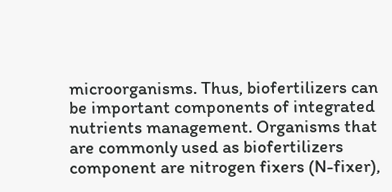microorganisms. Thus, biofertilizers can be important components of integrated nutrients management. Organisms that are commonly used as biofertilizers component are nitrogen fixers (N-fixer),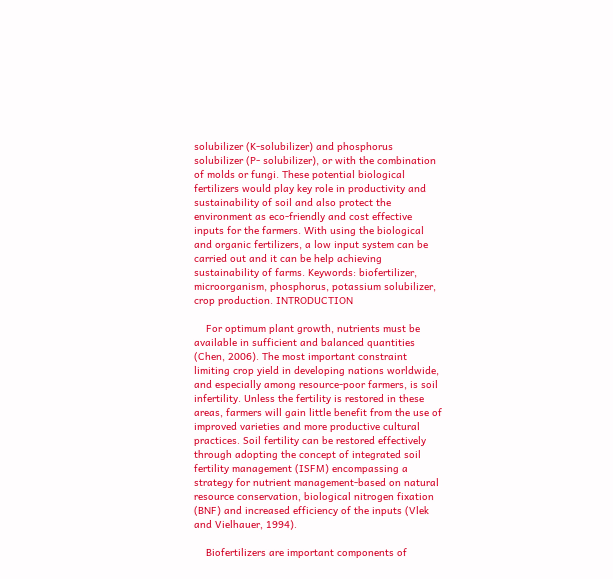solubilizer (K-solubilizer) and phosphorus solubilizer (P- solubilizer), or with the combination of molds or fungi. These potential biological fertilizers would play key role in productivity and sustainability of soil and also protect the environment as eco-friendly and cost effective inputs for the farmers. With using the biological and organic fertilizers, a low input system can be carried out and it can be help achieving sustainability of farms. Keywords: biofertilizer, microorganism, phosphorus, potassium solubilizer, crop production. INTRODUCTION

    For optimum plant growth, nutrients must be available in sufficient and balanced quantities (Chen, 2006). The most important constraint limiting crop yield in developing nations worldwide, and especially among resource-poor farmers, is soil infertility. Unless the fertility is restored in these areas, farmers will gain little benefit from the use of improved varieties and more productive cultural practices. Soil fertility can be restored effectively through adopting the concept of integrated soil fertility management (ISFM) encompassing a strategy for nutrient management-based on natural resource conservation, biological nitrogen fixation (BNF) and increased efficiency of the inputs (Vlek and Vielhauer, 1994).

    Biofertilizers are important components of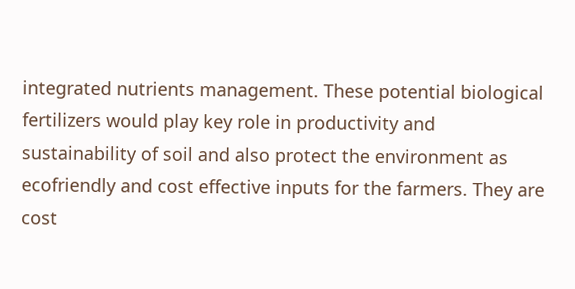integrated nutrients management. These potential biological fertilizers would play key role in productivity and sustainability of soil and also protect the environment as ecofriendly and cost effective inputs for the farmers. They are cost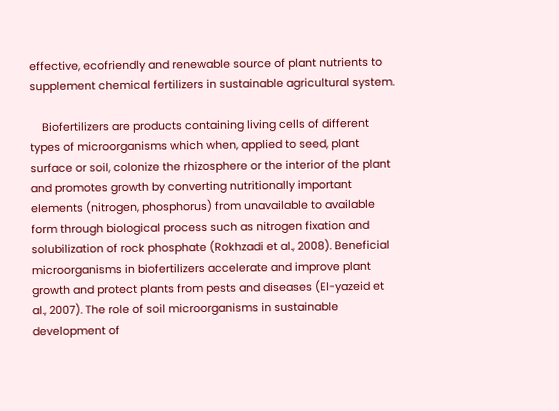effective, ecofriendly and renewable source of plant nutrients to supplement chemical fertilizers in sustainable agricultural system.

    Biofertilizers are products containing living cells of different types of microorganisms which when, applied to seed, plant surface or soil, colonize the rhizosphere or the interior of the plant and promotes growth by converting nutritionally important elements (nitrogen, phosphorus) from unavailable to available form through biological process such as nitrogen fixation and solubilization of rock phosphate (Rokhzadi et al., 2008). Beneficial microorganisms in biofertilizers accelerate and improve plant growth and protect plants from pests and diseases (El-yazeid et al., 2007). The role of soil microorganisms in sustainable development of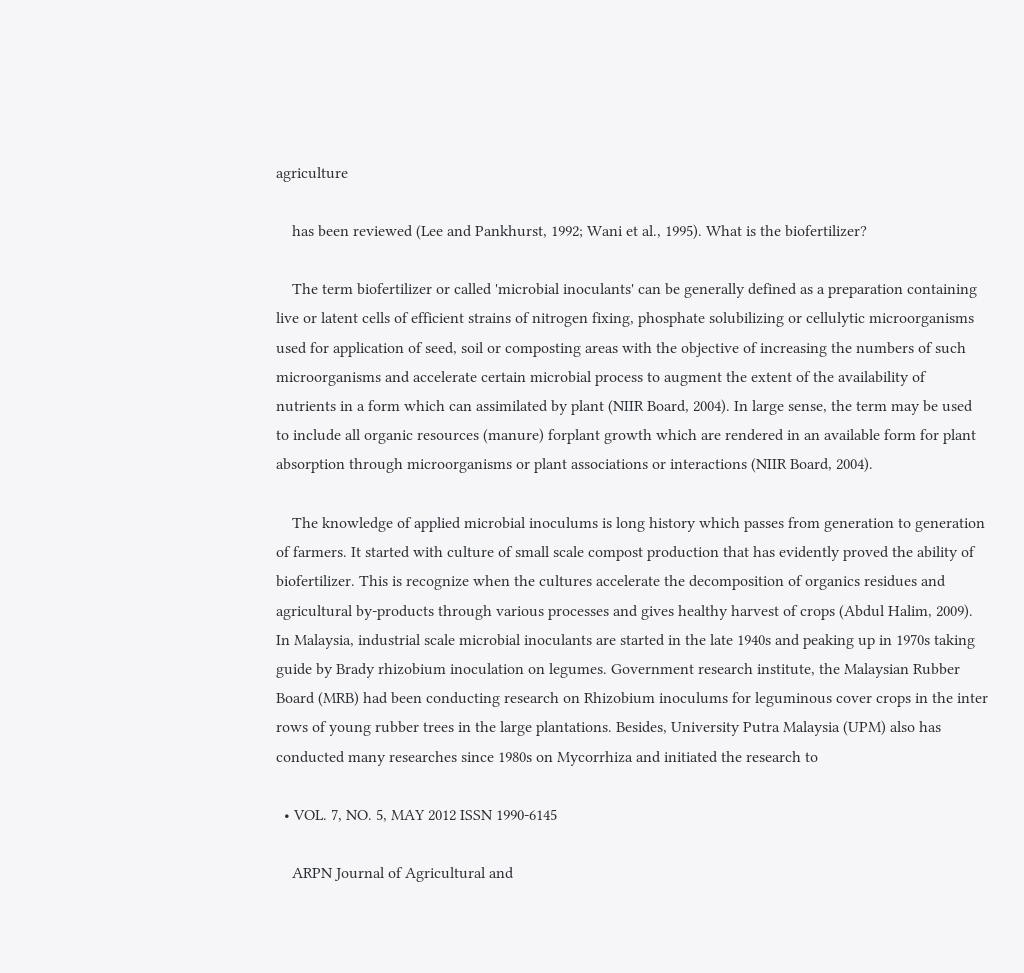agriculture

    has been reviewed (Lee and Pankhurst, 1992; Wani et al., 1995). What is the biofertilizer?

    The term biofertilizer or called 'microbial inoculants' can be generally defined as a preparation containing live or latent cells of efficient strains of nitrogen fixing, phosphate solubilizing or cellulytic microorganisms used for application of seed, soil or composting areas with the objective of increasing the numbers of such microorganisms and accelerate certain microbial process to augment the extent of the availability of nutrients in a form which can assimilated by plant (NIIR Board, 2004). In large sense, the term may be used to include all organic resources (manure) forplant growth which are rendered in an available form for plant absorption through microorganisms or plant associations or interactions (NIIR Board, 2004).

    The knowledge of applied microbial inoculums is long history which passes from generation to generation of farmers. It started with culture of small scale compost production that has evidently proved the ability of biofertilizer. This is recognize when the cultures accelerate the decomposition of organics residues and agricultural by-products through various processes and gives healthy harvest of crops (Abdul Halim, 2009). In Malaysia, industrial scale microbial inoculants are started in the late 1940s and peaking up in 1970s taking guide by Brady rhizobium inoculation on legumes. Government research institute, the Malaysian Rubber Board (MRB) had been conducting research on Rhizobium inoculums for leguminous cover crops in the inter rows of young rubber trees in the large plantations. Besides, University Putra Malaysia (UPM) also has conducted many researches since 1980s on Mycorrhiza and initiated the research to

  • VOL. 7, NO. 5, MAY 2012 ISSN 1990-6145

    ARPN Journal of Agricultural and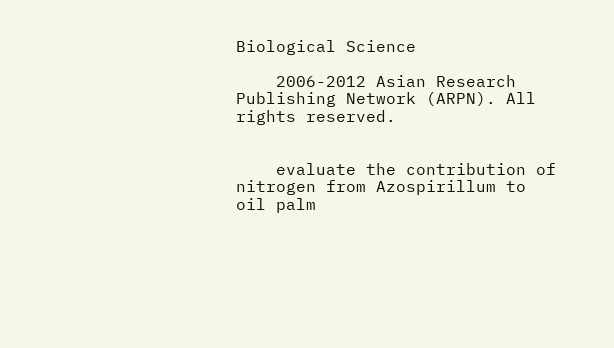Biological Science

    2006-2012 Asian Research Publishing Network (ARPN). All rights reserved.


    evaluate the contribution of nitrogen from Azospirillum to oil palm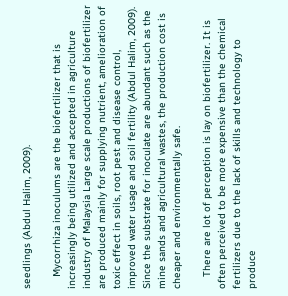seedlings (Abdul Halim, 2009).

    Mycorrhiza inoculums are the biofertilizer that is increasingly being utilized and accepted in agriculture industry of Malaysia Large scale productions of biofertilizer are produced mainly for supplying nutrient, amelioration of toxic effect in soils, root pest and disease control, improved water usage and soil fertility (Abdul Halim, 2009). Since the substrate for inoculate are abundant such as the mine sands and agricultural wastes, the production cost is cheaper and environmentally safe.

    There are lot of perception is lay on biofertilizer. It is often perceived to be more expensive than the chemical fertilizers due to the lack of skills and technology to produce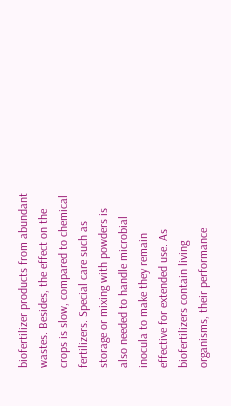biofertilizer products from abundant wastes. Besides, the effect on the crops is slow, compared to chemical fertilizers. Special care such as storage or mixing with powders is also needed to handle microbial inocula to make they remain effective for extended use. As biofertilizers contain living organisms, their performance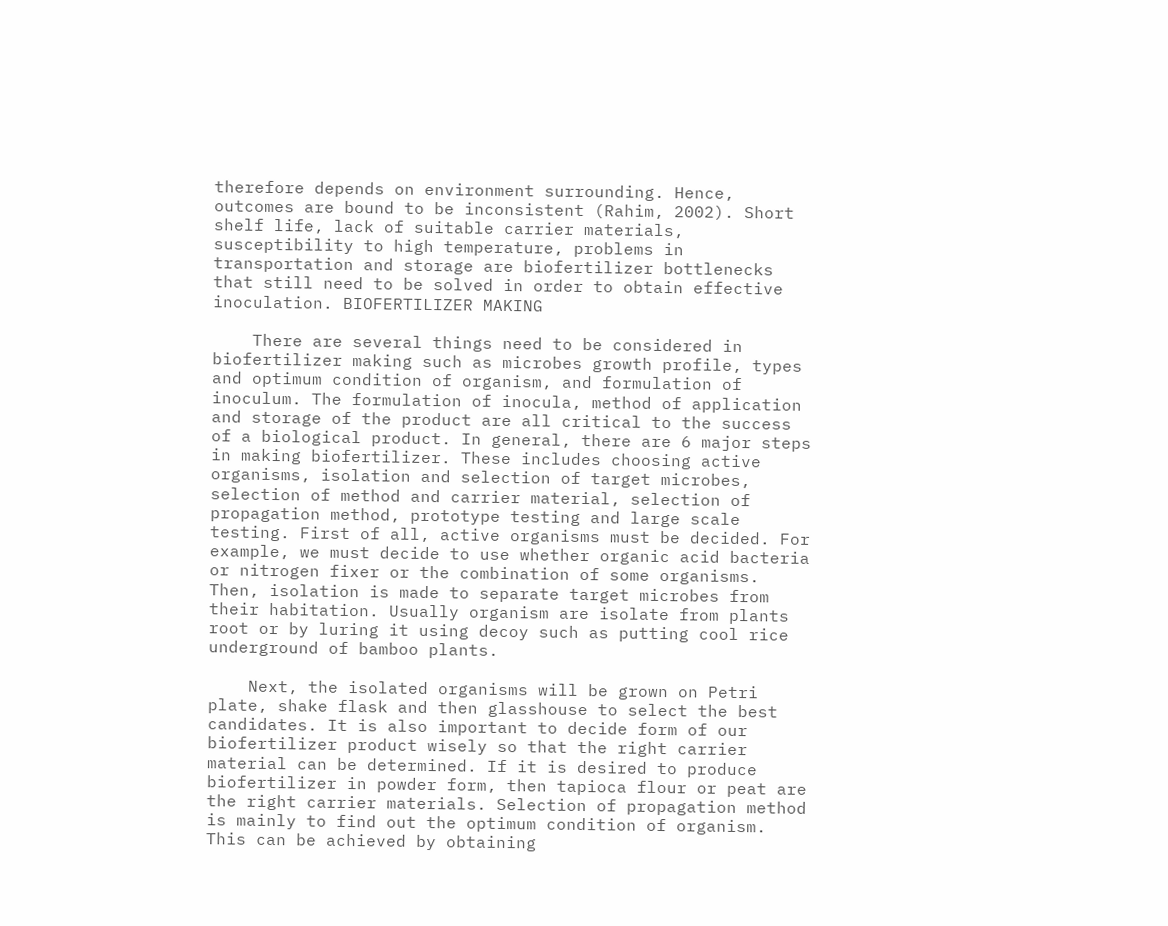therefore depends on environment surrounding. Hence, outcomes are bound to be inconsistent (Rahim, 2002). Short shelf life, lack of suitable carrier materials, susceptibility to high temperature, problems in transportation and storage are biofertilizer bottlenecks that still need to be solved in order to obtain effective inoculation. BIOFERTILIZER MAKING

    There are several things need to be considered in biofertilizer making such as microbes growth profile, types and optimum condition of organism, and formulation of inoculum. The formulation of inocula, method of application and storage of the product are all critical to the success of a biological product. In general, there are 6 major steps in making biofertilizer. These includes choosing active organisms, isolation and selection of target microbes, selection of method and carrier material, selection of propagation method, prototype testing and large scale testing. First of all, active organisms must be decided. For example, we must decide to use whether organic acid bacteria or nitrogen fixer or the combination of some organisms. Then, isolation is made to separate target microbes from their habitation. Usually organism are isolate from plants root or by luring it using decoy such as putting cool rice underground of bamboo plants.

    Next, the isolated organisms will be grown on Petri plate, shake flask and then glasshouse to select the best candidates. It is also important to decide form of our biofertilizer product wisely so that the right carrier material can be determined. If it is desired to produce biofertilizer in powder form, then tapioca flour or peat are the right carrier materials. Selection of propagation method is mainly to find out the optimum condition of organism. This can be achieved by obtaining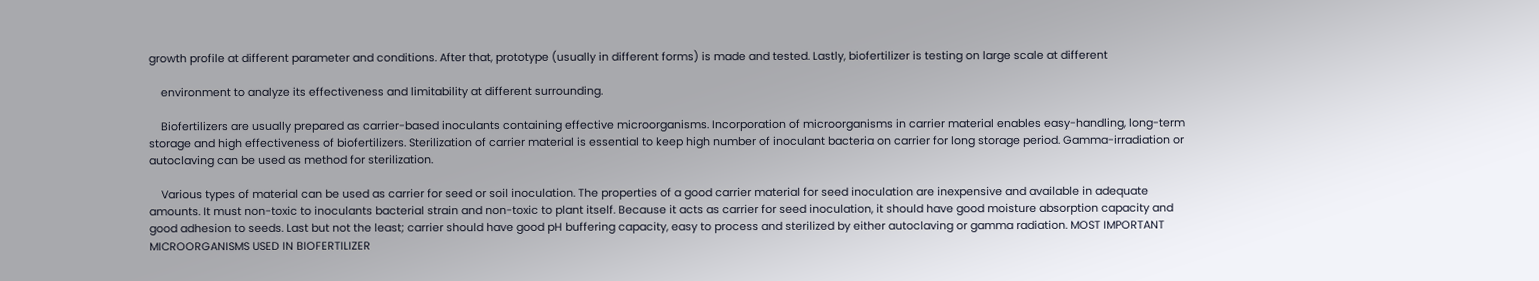growth profile at different parameter and conditions. After that, prototype (usually in different forms) is made and tested. Lastly, biofertilizer is testing on large scale at different

    environment to analyze its effectiveness and limitability at different surrounding.

    Biofertilizers are usually prepared as carrier-based inoculants containing effective microorganisms. Incorporation of microorganisms in carrier material enables easy-handling, long-term storage and high effectiveness of biofertilizers. Sterilization of carrier material is essential to keep high number of inoculant bacteria on carrier for long storage period. Gamma-irradiation or autoclaving can be used as method for sterilization.

    Various types of material can be used as carrier for seed or soil inoculation. The properties of a good carrier material for seed inoculation are inexpensive and available in adequate amounts. It must non-toxic to inoculants bacterial strain and non-toxic to plant itself. Because it acts as carrier for seed inoculation, it should have good moisture absorption capacity and good adhesion to seeds. Last but not the least; carrier should have good pH buffering capacity, easy to process and sterilized by either autoclaving or gamma radiation. MOST IMPORTANT MICROORGANISMS USED IN BIOFERTILIZER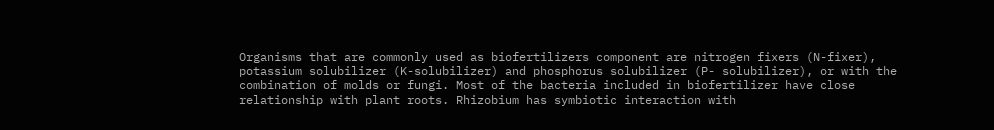Organisms that are commonly used as biofertilizers component are nitrogen fixers (N-fixer), potassium solubilizer (K-solubilizer) and phosphorus solubilizer (P- solubilizer), or with the combination of molds or fungi. Most of the bacteria included in biofertilizer have close relationship with plant roots. Rhizobium has symbiotic interaction with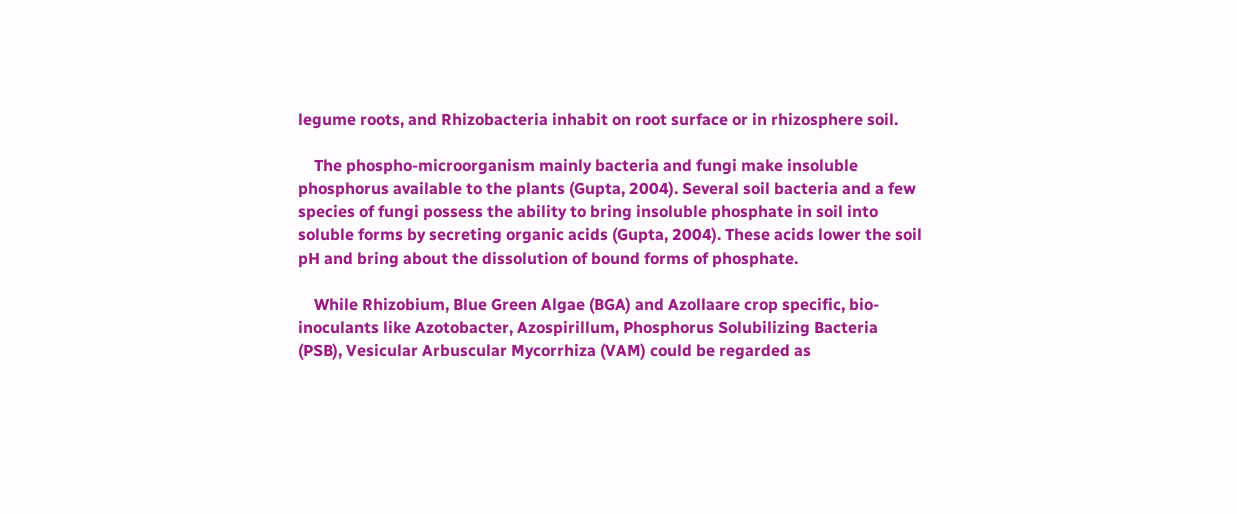legume roots, and Rhizobacteria inhabit on root surface or in rhizosphere soil.

    The phospho-microorganism mainly bacteria and fungi make insoluble phosphorus available to the plants (Gupta, 2004). Several soil bacteria and a few species of fungi possess the ability to bring insoluble phosphate in soil into soluble forms by secreting organic acids (Gupta, 2004). These acids lower the soil pH and bring about the dissolution of bound forms of phosphate.

    While Rhizobium, Blue Green Algae (BGA) and Azollaare crop specific, bio-inoculants like Azotobacter, Azospirillum, Phosphorus Solubilizing Bacteria (PSB), Vesicular Arbuscular Mycorrhiza (VAM) could be regarded as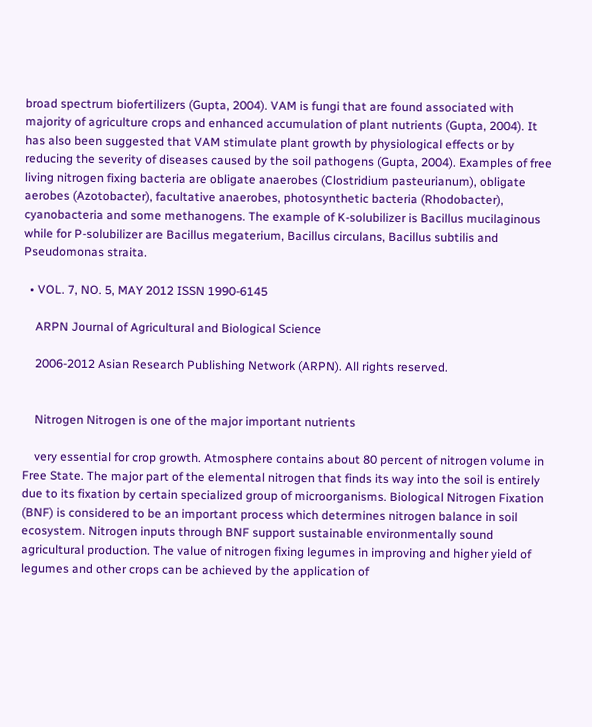broad spectrum biofertilizers (Gupta, 2004). VAM is fungi that are found associated with majority of agriculture crops and enhanced accumulation of plant nutrients (Gupta, 2004). It has also been suggested that VAM stimulate plant growth by physiological effects or by reducing the severity of diseases caused by the soil pathogens (Gupta, 2004). Examples of free living nitrogen fixing bacteria are obligate anaerobes (Clostridium pasteurianum), obligate aerobes (Azotobacter), facultative anaerobes, photosynthetic bacteria (Rhodobacter), cyanobacteria and some methanogens. The example of K-solubilizer is Bacillus mucilaginous while for P-solubilizer are Bacillus megaterium, Bacillus circulans, Bacillus subtilis and Pseudomonas straita.

  • VOL. 7, NO. 5, MAY 2012 ISSN 1990-6145

    ARPN Journal of Agricultural and Biological Science

    2006-2012 Asian Research Publishing Network (ARPN). All rights reserved.


    Nitrogen Nitrogen is one of the major important nutrients

    very essential for crop growth. Atmosphere contains about 80 percent of nitrogen volume in Free State. The major part of the elemental nitrogen that finds its way into the soil is entirely due to its fixation by certain specialized group of microorganisms. Biological Nitrogen Fixation (BNF) is considered to be an important process which determines nitrogen balance in soil ecosystem. Nitrogen inputs through BNF support sustainable environmentally sound agricultural production. The value of nitrogen fixing legumes in improving and higher yield of legumes and other crops can be achieved by the application of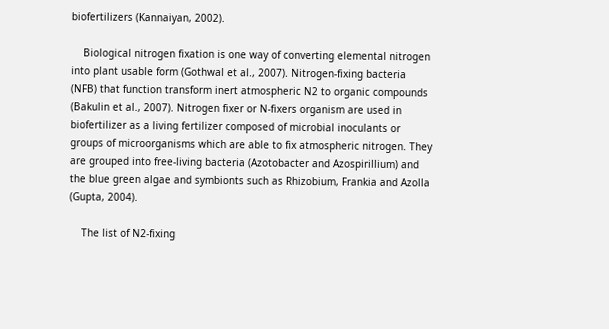biofertilizers (Kannaiyan, 2002).

    Biological nitrogen fixation is one way of converting elemental nitrogen into plant usable form (Gothwal et al., 2007). Nitrogen-fixing bacteria (NFB) that function transform inert atmospheric N2 to organic compounds (Bakulin et al., 2007). Nitrogen fixer or N-fixers organism are used in biofertilizer as a living fertilizer composed of microbial inoculants or groups of microorganisms which are able to fix atmospheric nitrogen. They are grouped into free-living bacteria (Azotobacter and Azospirillium) and the blue green algae and symbionts such as Rhizobium, Frankia and Azolla (Gupta, 2004).

    The list of N2-fixing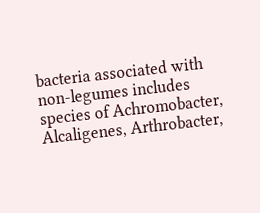bacteria associated with non-legumes includes species of Achromobacter, Alcaligenes, Arthrobacter,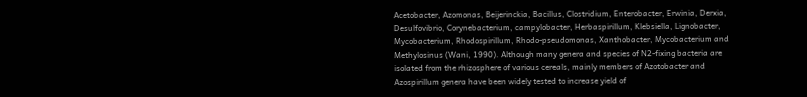Acetobacter, Azomonas, Beijerinckia, Bacillus, Clostridium, Enterobacter, Erwinia, Derxia, Desulfovibrio, Corynebacterium, campylobacter, Herbaspirillum, Klebsiella, Lignobacter, Mycobacterium, Rhodospirillum, Rhodo-pseudomonas, Xanthobacter, Mycobacterium and Methylosinus (Wani, 1990). Although many genera and species of N2-fixing bacteria are isolated from the rhizosphere of various cereals, mainly members of Azotobacter and Azospirillum genera have been widely tested to increase yield of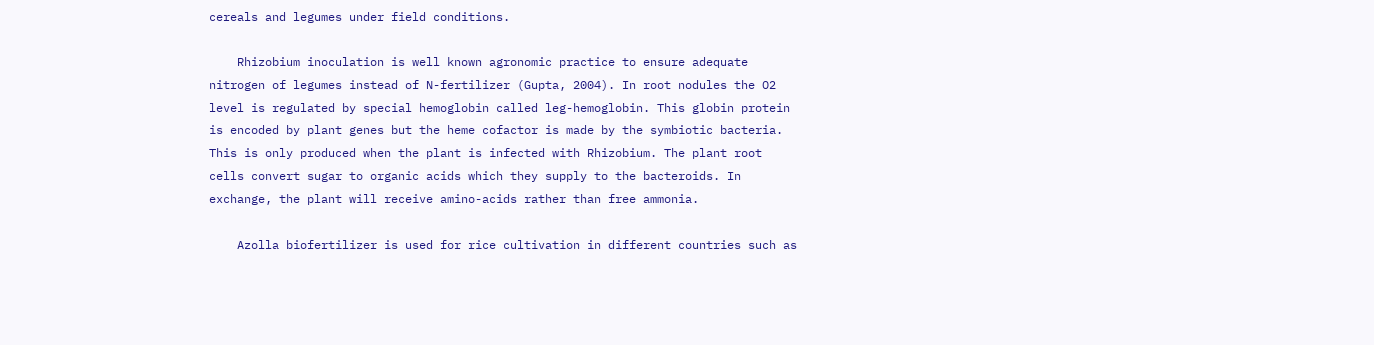cereals and legumes under field conditions.

    Rhizobium inoculation is well known agronomic practice to ensure adequate nitrogen of legumes instead of N-fertilizer (Gupta, 2004). In root nodules the O2 level is regulated by special hemoglobin called leg-hemoglobin. This globin protein is encoded by plant genes but the heme cofactor is made by the symbiotic bacteria. This is only produced when the plant is infected with Rhizobium. The plant root cells convert sugar to organic acids which they supply to the bacteroids. In exchange, the plant will receive amino-acids rather than free ammonia.

    Azolla biofertilizer is used for rice cultivation in different countries such as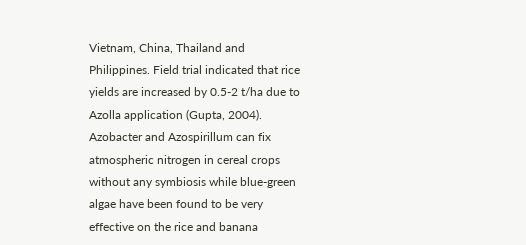Vietnam, China, Thailand and Philippines. Field trial indicated that rice yields are increased by 0.5-2 t/ha due to Azolla application (Gupta, 2004). Azobacter and Azospirillum can fix atmospheric nitrogen in cereal crops without any symbiosis while blue-green algae have been found to be very effective on the rice and banana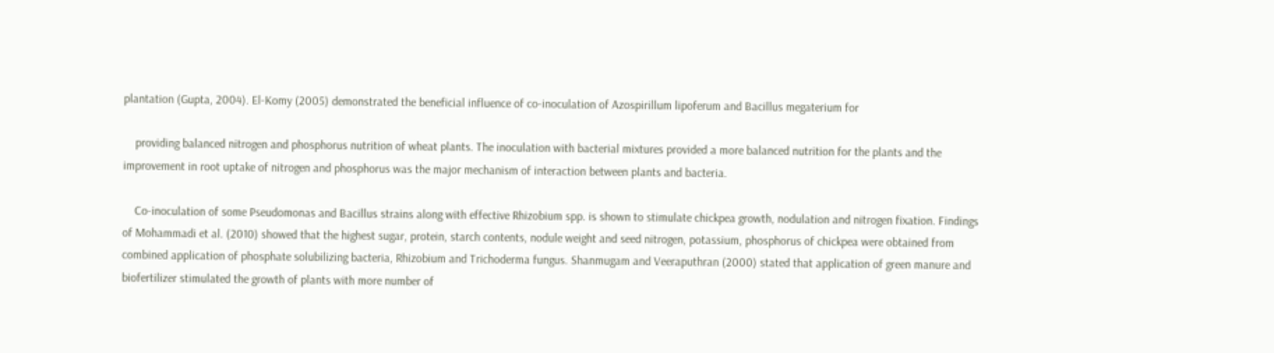plantation (Gupta, 2004). El-Komy (2005) demonstrated the beneficial influence of co-inoculation of Azospirillum lipoferum and Bacillus megaterium for

    providing balanced nitrogen and phosphorus nutrition of wheat plants. The inoculation with bacterial mixtures provided a more balanced nutrition for the plants and the improvement in root uptake of nitrogen and phosphorus was the major mechanism of interaction between plants and bacteria.

    Co-inoculation of some Pseudomonas and Bacillus strains along with effective Rhizobium spp. is shown to stimulate chickpea growth, nodulation and nitrogen fixation. Findings of Mohammadi et al. (2010) showed that the highest sugar, protein, starch contents, nodule weight and seed nitrogen, potassium, phosphorus of chickpea were obtained from combined application of phosphate solubilizing bacteria, Rhizobium and Trichoderma fungus. Shanmugam and Veeraputhran (2000) stated that application of green manure and biofertilizer stimulated the growth of plants with more number of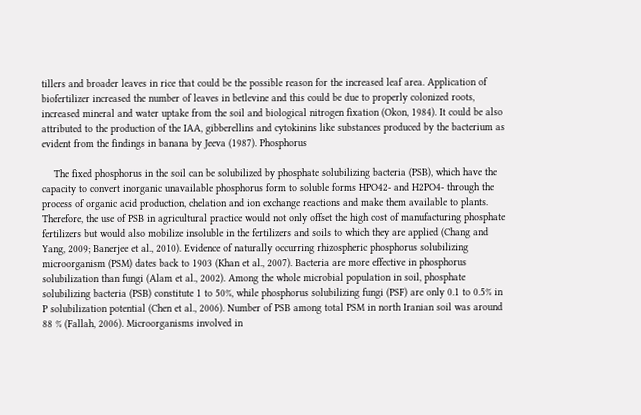tillers and broader leaves in rice that could be the possible reason for the increased leaf area. Application of biofertilizer increased the number of leaves in betlevine and this could be due to properly colonized roots, increased mineral and water uptake from the soil and biological nitrogen fixation (Okon, 1984). It could be also attributed to the production of the IAA, gibberellins and cytokinins like substances produced by the bacterium as evident from the findings in banana by Jeeva (1987). Phosphorus

    The fixed phosphorus in the soil can be solubilized by phosphate solubilizing bacteria (PSB), which have the capacity to convert inorganic unavailable phosphorus form to soluble forms HPO42- and H2PO4- through the process of organic acid production, chelation and ion exchange reactions and make them available to plants. Therefore, the use of PSB in agricultural practice would not only offset the high cost of manufacturing phosphate fertilizers but would also mobilize insoluble in the fertilizers and soils to which they are applied (Chang and Yang, 2009; Banerjee et al., 2010). Evidence of naturally occurring rhizospheric phosphorus solubilizing microorganism (PSM) dates back to 1903 (Khan et al., 2007). Bacteria are more effective in phosphorus solubilization than fungi (Alam et al., 2002). Among the whole microbial population in soil, phosphate solubilizing bacteria (PSB) constitute 1 to 50%, while phosphorus solubilizing fungi (PSF) are only 0.1 to 0.5% in P solubilization potential (Chen et al., 2006). Number of PSB among total PSM in north Iranian soil was around 88 % (Fallah, 2006). Microorganisms involved in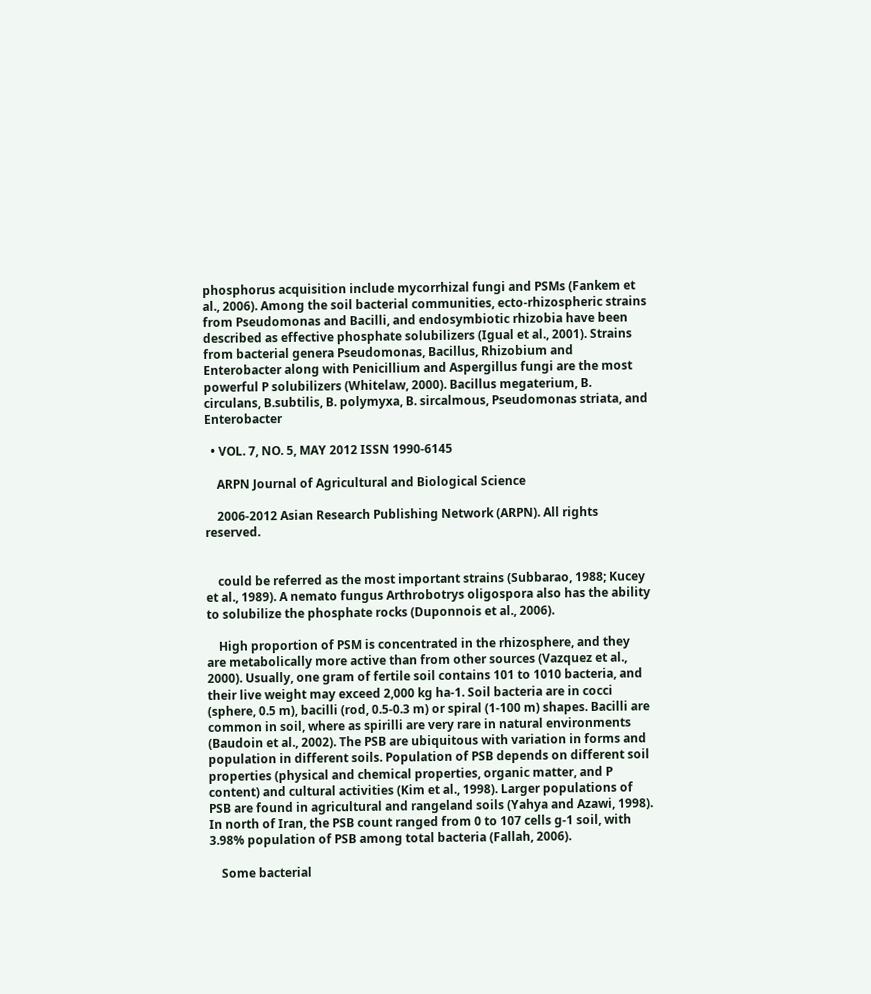phosphorus acquisition include mycorrhizal fungi and PSMs (Fankem et al., 2006). Among the soil bacterial communities, ecto-rhizospheric strains from Pseudomonas and Bacilli, and endosymbiotic rhizobia have been described as effective phosphate solubilizers (Igual et al., 2001). Strains from bacterial genera Pseudomonas, Bacillus, Rhizobium and Enterobacter along with Penicillium and Aspergillus fungi are the most powerful P solubilizers (Whitelaw, 2000). Bacillus megaterium, B. circulans, B.subtilis, B. polymyxa, B. sircalmous, Pseudomonas striata, and Enterobacter

  • VOL. 7, NO. 5, MAY 2012 ISSN 1990-6145

    ARPN Journal of Agricultural and Biological Science

    2006-2012 Asian Research Publishing Network (ARPN). All rights reserved.


    could be referred as the most important strains (Subbarao, 1988; Kucey et al., 1989). A nemato fungus Arthrobotrys oligospora also has the ability to solubilize the phosphate rocks (Duponnois et al., 2006).

    High proportion of PSM is concentrated in the rhizosphere, and they are metabolically more active than from other sources (Vazquez et al., 2000). Usually, one gram of fertile soil contains 101 to 1010 bacteria, and their live weight may exceed 2,000 kg ha-1. Soil bacteria are in cocci (sphere, 0.5 m), bacilli (rod, 0.5-0.3 m) or spiral (1-100 m) shapes. Bacilli are common in soil, where as spirilli are very rare in natural environments (Baudoin et al., 2002). The PSB are ubiquitous with variation in forms and population in different soils. Population of PSB depends on different soil properties (physical and chemical properties, organic matter, and P content) and cultural activities (Kim et al., 1998). Larger populations of PSB are found in agricultural and rangeland soils (Yahya and Azawi, 1998). In north of Iran, the PSB count ranged from 0 to 107 cells g-1 soil, with 3.98% population of PSB among total bacteria (Fallah, 2006).

    Some bacterial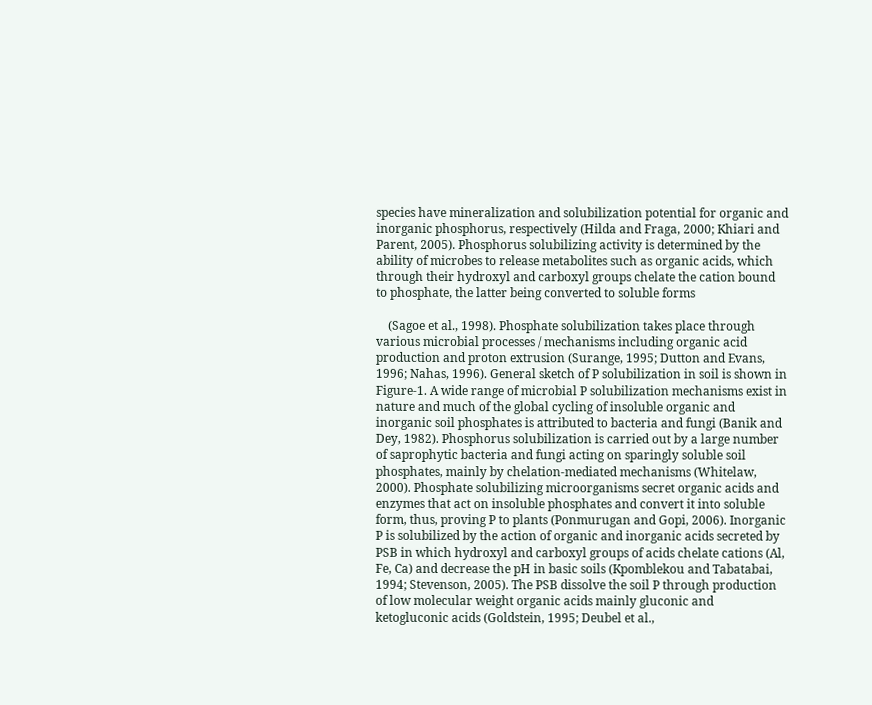species have mineralization and solubilization potential for organic and inorganic phosphorus, respectively (Hilda and Fraga, 2000; Khiari and Parent, 2005). Phosphorus solubilizing activity is determined by the ability of microbes to release metabolites such as organic acids, which through their hydroxyl and carboxyl groups chelate the cation bound to phosphate, the latter being converted to soluble forms

    (Sagoe et al., 1998). Phosphate solubilization takes place through various microbial processes / mechanisms including organic acid production and proton extrusion (Surange, 1995; Dutton and Evans, 1996; Nahas, 1996). General sketch of P solubilization in soil is shown in Figure-1. A wide range of microbial P solubilization mechanisms exist in nature and much of the global cycling of insoluble organic and inorganic soil phosphates is attributed to bacteria and fungi (Banik and Dey, 1982). Phosphorus solubilization is carried out by a large number of saprophytic bacteria and fungi acting on sparingly soluble soil phosphates, mainly by chelation-mediated mechanisms (Whitelaw, 2000). Phosphate solubilizing microorganisms secret organic acids and enzymes that act on insoluble phosphates and convert it into soluble form, thus, proving P to plants (Ponmurugan and Gopi, 2006). Inorganic P is solubilized by the action of organic and inorganic acids secreted by PSB in which hydroxyl and carboxyl groups of acids chelate cations (Al, Fe, Ca) and decrease the pH in basic soils (Kpomblekou and Tabatabai, 1994; Stevenson, 2005). The PSB dissolve the soil P through production of low molecular weight organic acids mainly gluconic and ketogluconic acids (Goldstein, 1995; Deubel et al.,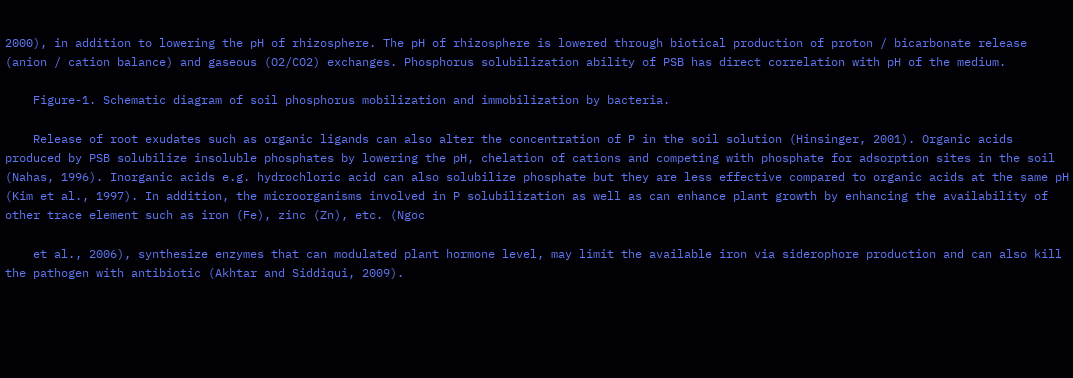2000), in addition to lowering the pH of rhizosphere. The pH of rhizosphere is lowered through biotical production of proton / bicarbonate release (anion / cation balance) and gaseous (O2/CO2) exchanges. Phosphorus solubilization ability of PSB has direct correlation with pH of the medium.

    Figure-1. Schematic diagram of soil phosphorus mobilization and immobilization by bacteria.

    Release of root exudates such as organic ligands can also alter the concentration of P in the soil solution (Hinsinger, 2001). Organic acids produced by PSB solubilize insoluble phosphates by lowering the pH, chelation of cations and competing with phosphate for adsorption sites in the soil (Nahas, 1996). Inorganic acids e.g. hydrochloric acid can also solubilize phosphate but they are less effective compared to organic acids at the same pH (Kim et al., 1997). In addition, the microorganisms involved in P solubilization as well as can enhance plant growth by enhancing the availability of other trace element such as iron (Fe), zinc (Zn), etc. (Ngoc

    et al., 2006), synthesize enzymes that can modulated plant hormone level, may limit the available iron via siderophore production and can also kill the pathogen with antibiotic (Akhtar and Siddiqui, 2009).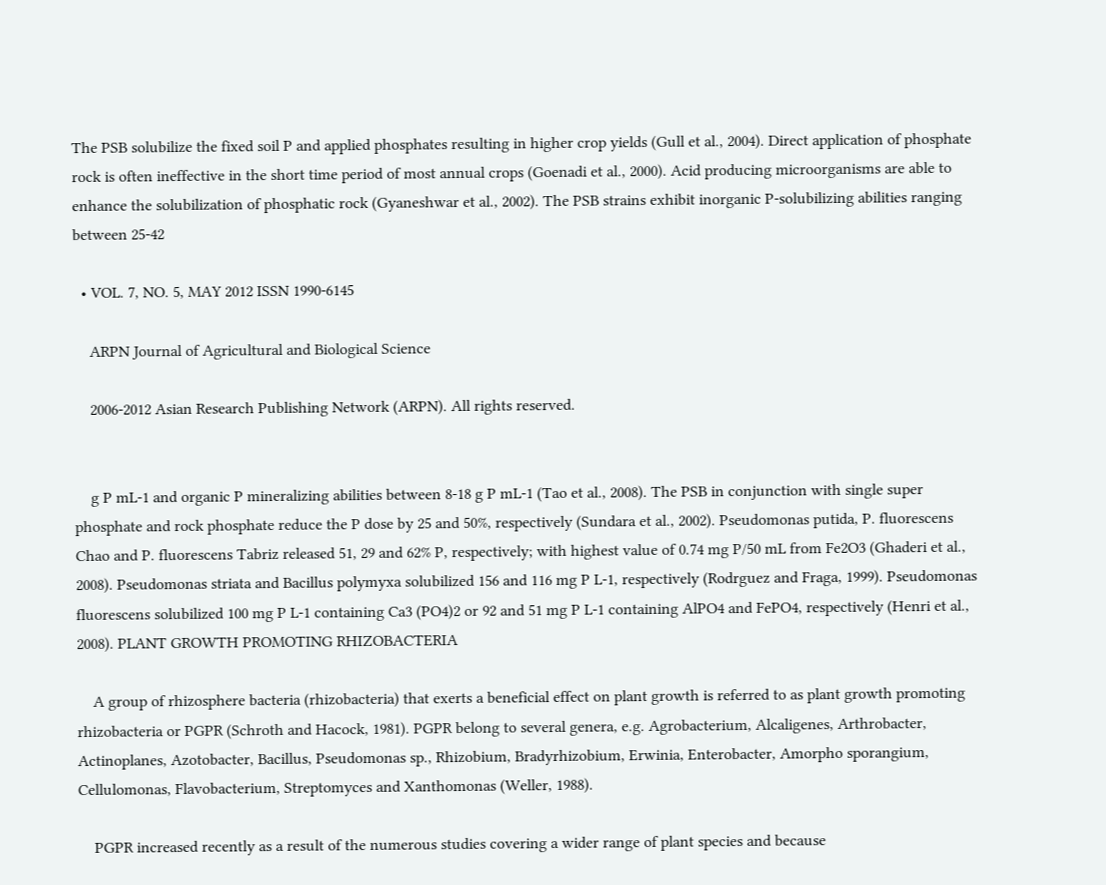The PSB solubilize the fixed soil P and applied phosphates resulting in higher crop yields (Gull et al., 2004). Direct application of phosphate rock is often ineffective in the short time period of most annual crops (Goenadi et al., 2000). Acid producing microorganisms are able to enhance the solubilization of phosphatic rock (Gyaneshwar et al., 2002). The PSB strains exhibit inorganic P-solubilizing abilities ranging between 25-42

  • VOL. 7, NO. 5, MAY 2012 ISSN 1990-6145

    ARPN Journal of Agricultural and Biological Science

    2006-2012 Asian Research Publishing Network (ARPN). All rights reserved.


    g P mL-1 and organic P mineralizing abilities between 8-18 g P mL-1 (Tao et al., 2008). The PSB in conjunction with single super phosphate and rock phosphate reduce the P dose by 25 and 50%, respectively (Sundara et al., 2002). Pseudomonas putida, P. fluorescens Chao and P. fluorescens Tabriz released 51, 29 and 62% P, respectively; with highest value of 0.74 mg P/50 mL from Fe2O3 (Ghaderi et al., 2008). Pseudomonas striata and Bacillus polymyxa solubilized 156 and 116 mg P L-1, respectively (Rodrguez and Fraga, 1999). Pseudomonas fluorescens solubilized 100 mg P L-1 containing Ca3 (PO4)2 or 92 and 51 mg P L-1 containing AlPO4 and FePO4, respectively (Henri et al., 2008). PLANT GROWTH PROMOTING RHIZOBACTERIA

    A group of rhizosphere bacteria (rhizobacteria) that exerts a beneficial effect on plant growth is referred to as plant growth promoting rhizobacteria or PGPR (Schroth and Hacock, 1981). PGPR belong to several genera, e.g. Agrobacterium, Alcaligenes, Arthrobacter, Actinoplanes, Azotobacter, Bacillus, Pseudomonas sp., Rhizobium, Bradyrhizobium, Erwinia, Enterobacter, Amorpho sporangium, Cellulomonas, Flavobacterium, Streptomyces and Xanthomonas (Weller, 1988).

    PGPR increased recently as a result of the numerous studies covering a wider range of plant species and because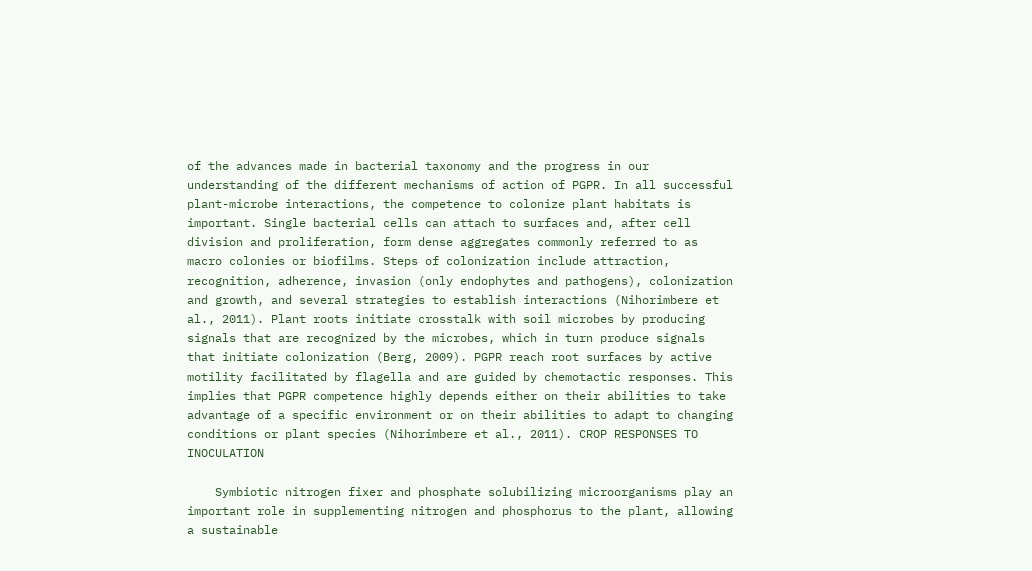of the advances made in bacterial taxonomy and the progress in our understanding of the different mechanisms of action of PGPR. In all successful plant-microbe interactions, the competence to colonize plant habitats is important. Single bacterial cells can attach to surfaces and, after cell division and proliferation, form dense aggregates commonly referred to as macro colonies or biofilms. Steps of colonization include attraction, recognition, adherence, invasion (only endophytes and pathogens), colonization and growth, and several strategies to establish interactions (Nihorimbere et al., 2011). Plant roots initiate crosstalk with soil microbes by producing signals that are recognized by the microbes, which in turn produce signals that initiate colonization (Berg, 2009). PGPR reach root surfaces by active motility facilitated by flagella and are guided by chemotactic responses. This implies that PGPR competence highly depends either on their abilities to take advantage of a specific environment or on their abilities to adapt to changing conditions or plant species (Nihorimbere et al., 2011). CROP RESPONSES TO INOCULATION

    Symbiotic nitrogen fixer and phosphate solubilizing microorganisms play an important role in supplementing nitrogen and phosphorus to the plant, allowing a sustainable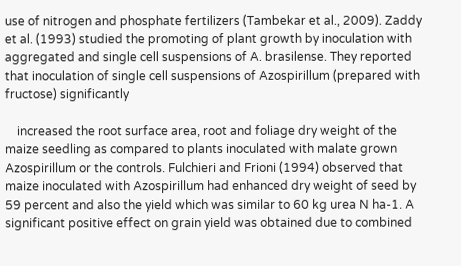use of nitrogen and phosphate fertilizers (Tambekar et al., 2009). Zaddy et al. (1993) studied the promoting of plant growth by inoculation with aggregated and single cell suspensions of A. brasilense. They reported that inoculation of single cell suspensions of Azospirillum (prepared with fructose) significantly

    increased the root surface area, root and foliage dry weight of the maize seedling as compared to plants inoculated with malate grown Azospirillum or the controls. Fulchieri and Frioni (1994) observed that maize inoculated with Azospirillum had enhanced dry weight of seed by 59 percent and also the yield which was similar to 60 kg urea N ha-1. A significant positive effect on grain yield was obtained due to combined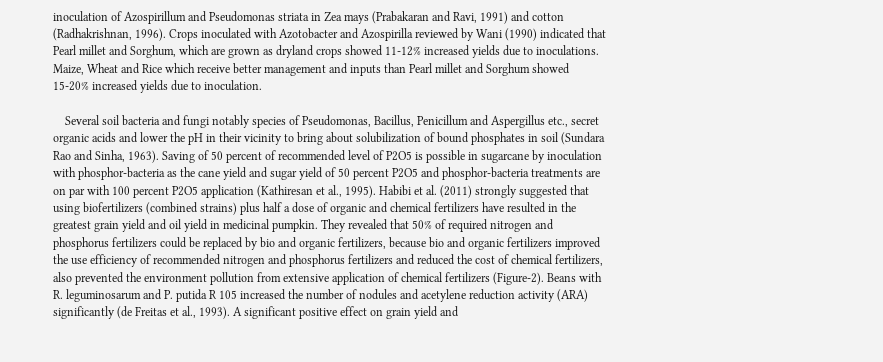inoculation of Azospirillum and Pseudomonas striata in Zea mays (Prabakaran and Ravi, 1991) and cotton (Radhakrishnan, 1996). Crops inoculated with Azotobacter and Azospirilla reviewed by Wani (1990) indicated that Pearl millet and Sorghum, which are grown as dryland crops showed 11-12% increased yields due to inoculations. Maize, Wheat and Rice which receive better management and inputs than Pearl millet and Sorghum showed 15-20% increased yields due to inoculation.

    Several soil bacteria and fungi notably species of Pseudomonas, Bacillus, Penicillum and Aspergillus etc., secret organic acids and lower the pH in their vicinity to bring about solubilization of bound phosphates in soil (Sundara Rao and Sinha, 1963). Saving of 50 percent of recommended level of P2O5 is possible in sugarcane by inoculation with phosphor-bacteria as the cane yield and sugar yield of 50 percent P2O5 and phosphor-bacteria treatments are on par with 100 percent P2O5 application (Kathiresan et al., 1995). Habibi et al. (2011) strongly suggested that using biofertilizers (combined strains) plus half a dose of organic and chemical fertilizers have resulted in the greatest grain yield and oil yield in medicinal pumpkin. They revealed that 50% of required nitrogen and phosphorus fertilizers could be replaced by bio and organic fertilizers, because bio and organic fertilizers improved the use efficiency of recommended nitrogen and phosphorus fertilizers and reduced the cost of chemical fertilizers, also prevented the environment pollution from extensive application of chemical fertilizers (Figure-2). Beans with R. leguminosarum and P. putida R 105 increased the number of nodules and acetylene reduction activity (ARA) significantly (de Freitas et al., 1993). A significant positive effect on grain yield and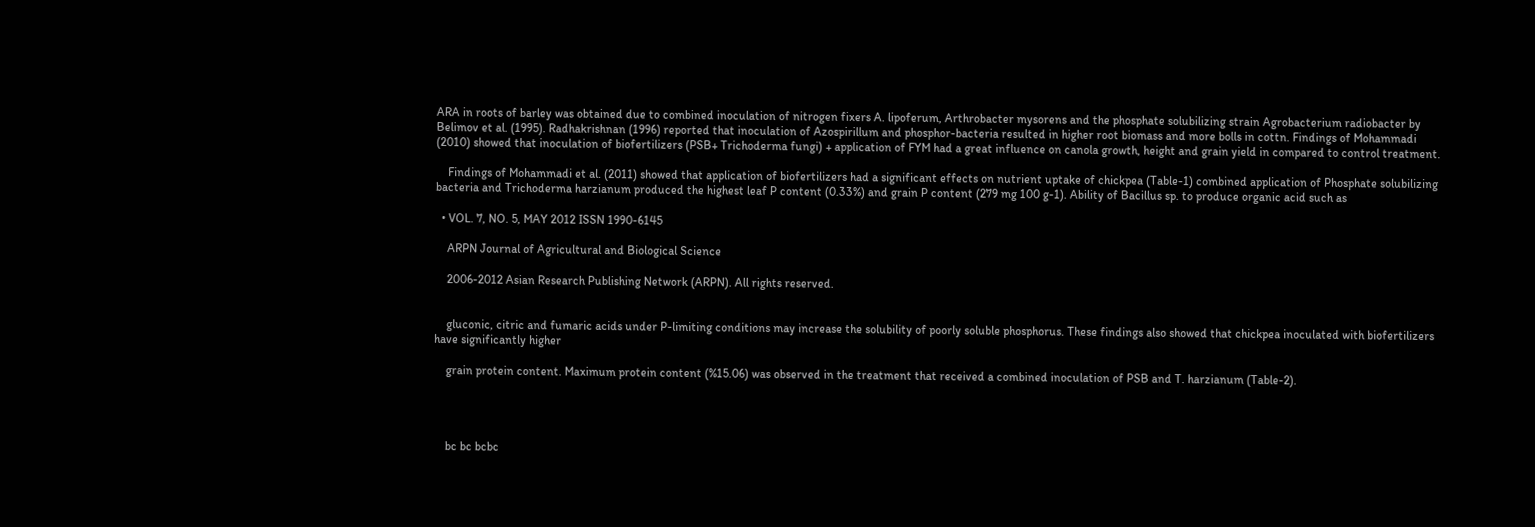ARA in roots of barley was obtained due to combined inoculation of nitrogen fixers A. lipoferum, Arthrobacter mysorens and the phosphate solubilizing strain Agrobacterium radiobacter by Belimov et al. (1995). Radhakrishnan (1996) reported that inoculation of Azospirillum and phosphor-bacteria resulted in higher root biomass and more bolls in cottn. Findings of Mohammadi (2010) showed that inoculation of biofertilizers (PSB+ Trichoderma fungi) + application of FYM had a great influence on canola growth, height and grain yield in compared to control treatment.

    Findings of Mohammadi et al. (2011) showed that application of biofertilizers had a significant effects on nutrient uptake of chickpea (Table-1) combined application of Phosphate solubilizing bacteria and Trichoderma harzianum produced the highest leaf P content (0.33%) and grain P content (279 mg 100 g-1). Ability of Bacillus sp. to produce organic acid such as

  • VOL. 7, NO. 5, MAY 2012 ISSN 1990-6145

    ARPN Journal of Agricultural and Biological Science

    2006-2012 Asian Research Publishing Network (ARPN). All rights reserved.


    gluconic, citric and fumaric acids under P-limiting conditions may increase the solubility of poorly soluble phosphorus. These findings also showed that chickpea inoculated with biofertilizers have significantly higher

    grain protein content. Maximum protein content (%15.06) was observed in the treatment that received a combined inoculation of PSB and T. harzianum (Table-2).




    bc bc bcbc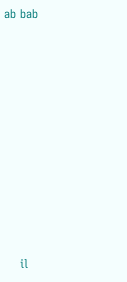ab bab










    il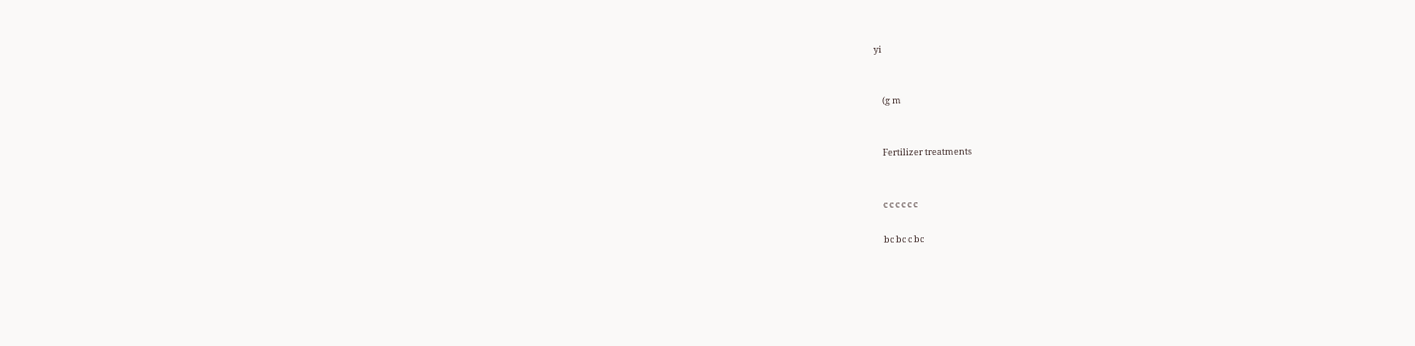yi


    (g m


    Fertilizer treatments


    c c c c c c

    bc bc c bc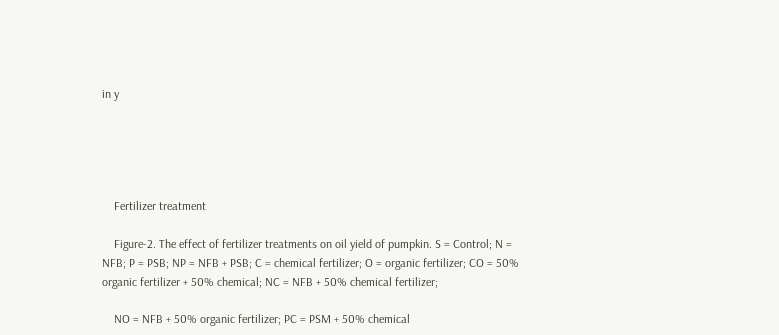in y





    Fertilizer treatment

    Figure-2. The effect of fertilizer treatments on oil yield of pumpkin. S = Control; N = NFB; P = PSB; NP = NFB + PSB; C = chemical fertilizer; O = organic fertilizer; CO = 50% organic fertilizer + 50% chemical; NC = NFB + 50% chemical fertilizer;

    NO = NFB + 50% organic fertilizer; PC = PSM + 50% chemical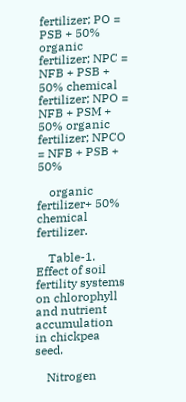fertilizer; PO = PSB + 50% organic fertilizer; NPC = NFB + PSB + 50% chemical fertilizer; NPO = NFB + PSM + 50% organic fertilizer; NPCO = NFB + PSB + 50%

    organic fertilizer+ 50% chemical fertilizer.

    Table-1. Effect of soil fertility systems on chlorophyll and nutrient accumulation in chickpea seed.

    Nitrogen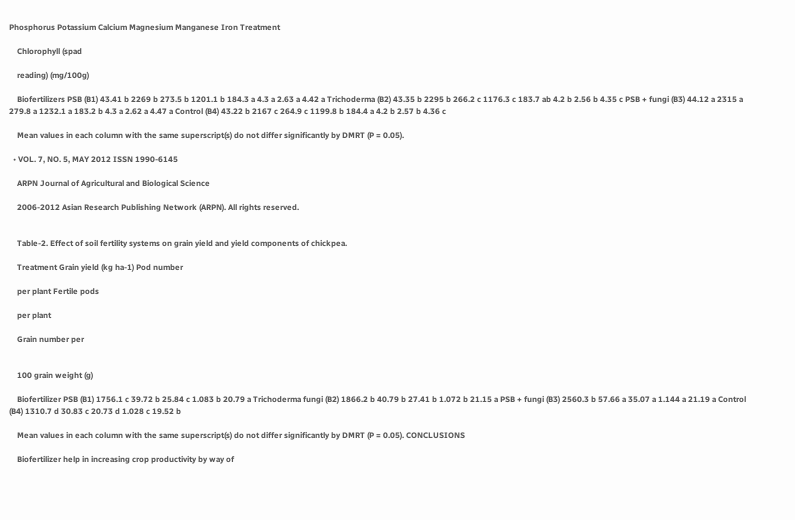Phosphorus Potassium Calcium Magnesium Manganese Iron Treatment

    Chlorophyll (spad

    reading) (mg/100g)

    Biofertilizers PSB (B1) 43.41 b 2269 b 273.5 b 1201.1 b 184.3 a 4.3 a 2.63 a 4.42 a Trichoderma (B2) 43.35 b 2295 b 266.2 c 1176.3 c 183.7 ab 4.2 b 2.56 b 4.35 c PSB + fungi (B3) 44.12 a 2315 a 279.8 a 1232.1 a 183.2 b 4.3 a 2.62 a 4.47 a Control (B4) 43.22 b 2167 c 264.9 c 1199.8 b 184.4 a 4.2 b 2.57 b 4.36 c

    Mean values in each column with the same superscript(s) do not differ significantly by DMRT (P = 0.05).

  • VOL. 7, NO. 5, MAY 2012 ISSN 1990-6145

    ARPN Journal of Agricultural and Biological Science

    2006-2012 Asian Research Publishing Network (ARPN). All rights reserved.


    Table-2. Effect of soil fertility systems on grain yield and yield components of chickpea.

    Treatment Grain yield (kg ha-1) Pod number

    per plant Fertile pods

    per plant

    Grain number per


    100 grain weight (g)

    Biofertilizer PSB (B1) 1756.1 c 39.72 b 25.84 c 1.083 b 20.79 a Trichoderma fungi (B2) 1866.2 b 40.79 b 27.41 b 1.072 b 21.15 a PSB + fungi (B3) 2560.3 b 57.66 a 35.07 a 1.144 a 21.19 a Control (B4) 1310.7 d 30.83 c 20.73 d 1.028 c 19.52 b

    Mean values in each column with the same superscript(s) do not differ significantly by DMRT (P = 0.05). CONCLUSIONS

    Biofertilizer help in increasing crop productivity by way of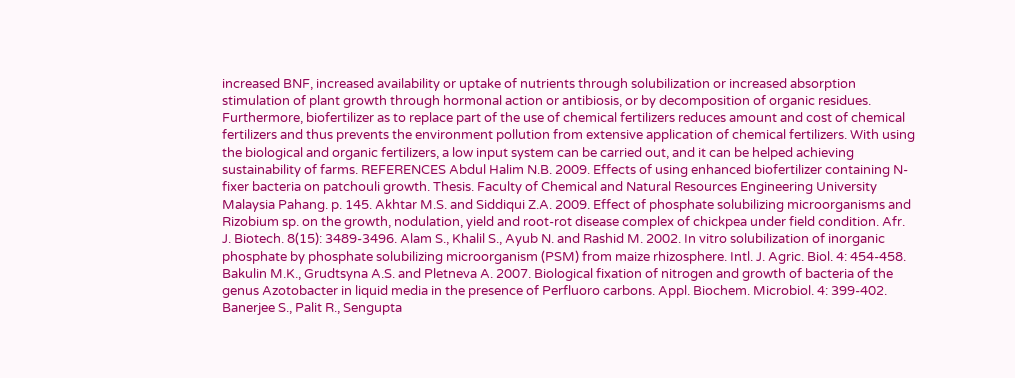increased BNF, increased availability or uptake of nutrients through solubilization or increased absorption stimulation of plant growth through hormonal action or antibiosis, or by decomposition of organic residues. Furthermore, biofertilizer as to replace part of the use of chemical fertilizers reduces amount and cost of chemical fertilizers and thus prevents the environment pollution from extensive application of chemical fertilizers. With using the biological and organic fertilizers, a low input system can be carried out, and it can be helped achieving sustainability of farms. REFERENCES Abdul Halim N.B. 2009. Effects of using enhanced biofertilizer containing N-fixer bacteria on patchouli growth. Thesis. Faculty of Chemical and Natural Resources Engineering University Malaysia Pahang. p. 145. Akhtar M.S. and Siddiqui Z.A. 2009. Effect of phosphate solubilizing microorganisms and Rizobium sp. on the growth, nodulation, yield and root-rot disease complex of chickpea under field condition. Afr. J. Biotech. 8(15): 3489-3496. Alam S., Khalil S., Ayub N. and Rashid M. 2002. In vitro solubilization of inorganic phosphate by phosphate solubilizing microorganism (PSM) from maize rhizosphere. Intl. J. Agric. Biol. 4: 454-458. Bakulin M.K., Grudtsyna A.S. and Pletneva A. 2007. Biological fixation of nitrogen and growth of bacteria of the genus Azotobacter in liquid media in the presence of Perfluoro carbons. Appl. Biochem. Microbiol. 4: 399-402. Banerjee S., Palit R., Sengupta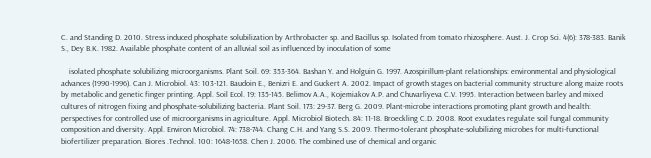C. and Standing D. 2010. Stress induced phosphate solubilization by Arthrobacter sp. and Bacillus sp. Isolated from tomato rhizosphere. Aust. J. Crop Sci. 4(6): 378-383. Banik S., Dey B.K. 1982. Available phosphate content of an alluvial soil as influenced by inoculation of some

    isolated phosphate solubilizing microorganisms. Plant Soil. 69: 353-364. Bashan Y. and Holguin G. 1997. Azospirillum-plant relationships: environmental and physiological advances (1990-1996). Can J. Microbiol. 43: 103-121. Baudoin E., Benizri E. and Guckert A. 2002. Impact of growth stages on bacterial community structure along maize roots by metabolic and genetic finger printing. Appl. Soil Ecol. 19: 135-145. Belimov A.A., Kojemiakov A.P. and Chuvarliyeva C.V. 1995. Interaction between barley and mixed cultures of nitrogen fixing and phosphate-solubilizing bacteria. Plant Soil. 173: 29-37. Berg G. 2009. Plant-microbe interactions promoting plant growth and health: perspectives for controlled use of microorganisms in agriculture. Appl. Microbiol Biotech. 84: 11-18. Broeckling C.D. 2008. Root exudates regulate soil fungal community composition and diversity. Appl. Environ Microbiol. 74: 738-744. Chang C.H. and Yang S.S. 2009. Thermo-tolerant phosphate-solubilizing microbes for multi-functional biofertilizer preparation. Biores .Technol. 100: 1648-1658. Chen J. 2006. The combined use of chemical and organic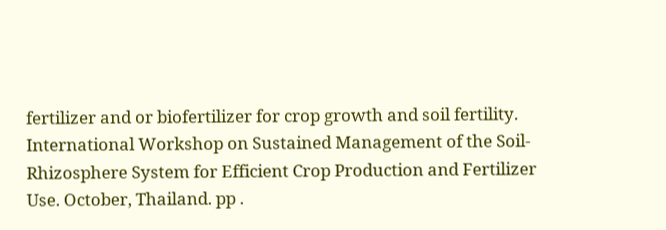fertilizer and or biofertilizer for crop growth and soil fertility. International Workshop on Sustained Management of the Soil-Rhizosphere System for Efficient Crop Production and Fertilizer Use. October, Thailand. pp .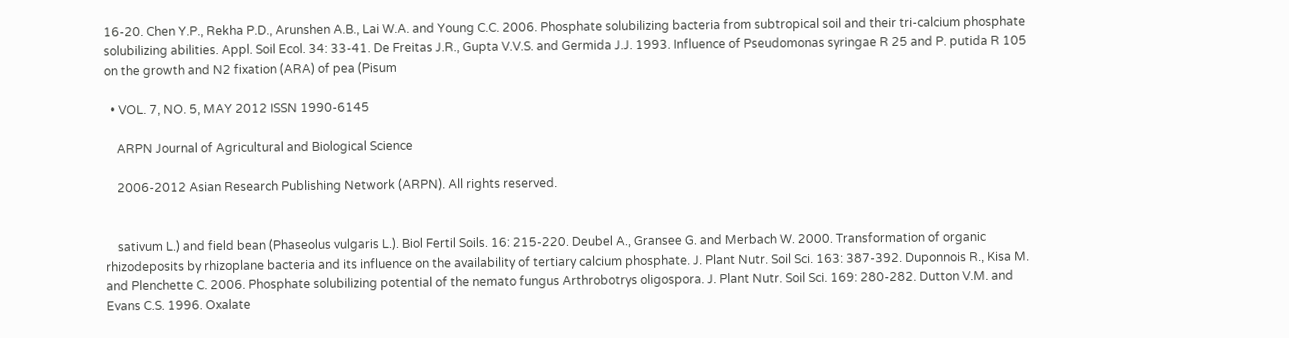16-20. Chen Y.P., Rekha P.D., Arunshen A.B., Lai W.A. and Young C.C. 2006. Phosphate solubilizing bacteria from subtropical soil and their tri-calcium phosphate solubilizing abilities. Appl. Soil Ecol. 34: 33-41. De Freitas J.R., Gupta V.V.S. and Germida J.J. 1993. Influence of Pseudomonas syringae R 25 and P. putida R 105 on the growth and N2 fixation (ARA) of pea (Pisum

  • VOL. 7, NO. 5, MAY 2012 ISSN 1990-6145

    ARPN Journal of Agricultural and Biological Science

    2006-2012 Asian Research Publishing Network (ARPN). All rights reserved.


    sativum L.) and field bean (Phaseolus vulgaris L.). Biol Fertil Soils. 16: 215-220. Deubel A., Gransee G. and Merbach W. 2000. Transformation of organic rhizodeposits by rhizoplane bacteria and its influence on the availability of tertiary calcium phosphate. J. Plant Nutr. Soil Sci. 163: 387-392. Duponnois R., Kisa M. and Plenchette C. 2006. Phosphate solubilizing potential of the nemato fungus Arthrobotrys oligospora. J. Plant Nutr. Soil Sci. 169: 280-282. Dutton V.M. and Evans C.S. 1996. Oxalate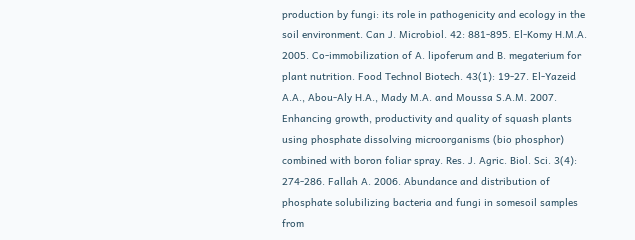production by fungi: its role in pathogenicity and ecology in the soil environment. Can J. Microbiol. 42: 881-895. El-Komy H.M.A. 2005. Co-immobilization of A. lipoferum and B. megaterium for plant nutrition. Food Technol Biotech. 43(1): 19-27. El-Yazeid A.A., Abou-Aly H.A., Mady M.A. and Moussa S.A.M. 2007. Enhancing growth, productivity and quality of squash plants using phosphate dissolving microorganisms (bio phosphor) combined with boron foliar spray. Res. J. Agric. Biol. Sci. 3(4): 274-286. Fallah A. 2006. Abundance and distribution of phosphate solubilizing bacteria and fungi in somesoil samples from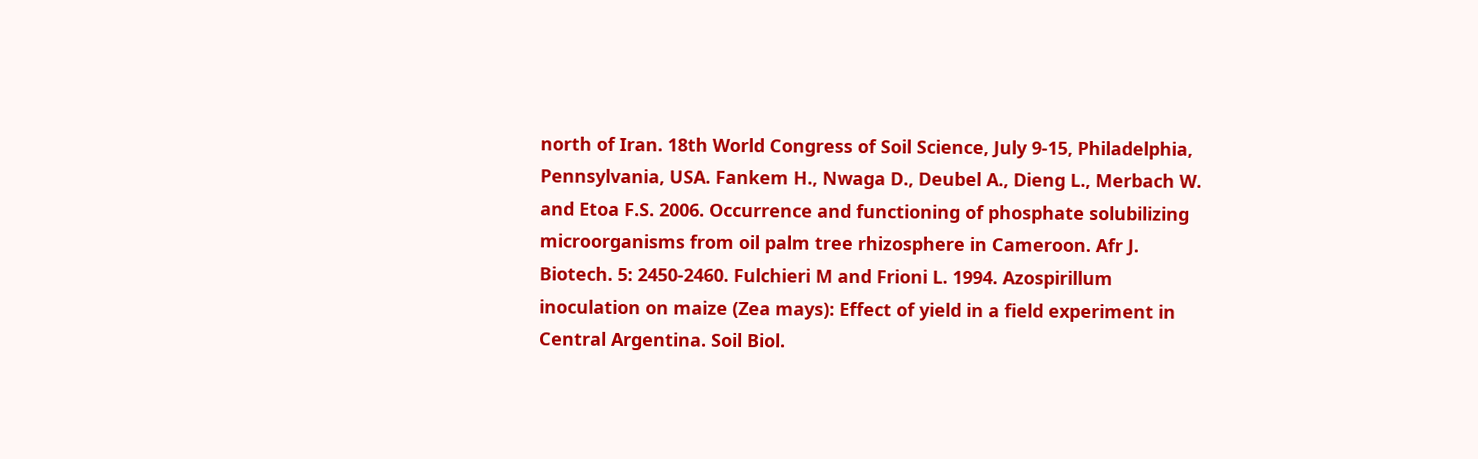north of Iran. 18th World Congress of Soil Science, July 9-15, Philadelphia, Pennsylvania, USA. Fankem H., Nwaga D., Deubel A., Dieng L., Merbach W. and Etoa F.S. 2006. Occurrence and functioning of phosphate solubilizing microorganisms from oil palm tree rhizosphere in Cameroon. Afr J. Biotech. 5: 2450-2460. Fulchieri M and Frioni L. 1994. Azospirillum inoculation on maize (Zea mays): Effect of yield in a field experiment in Central Argentina. Soil Biol.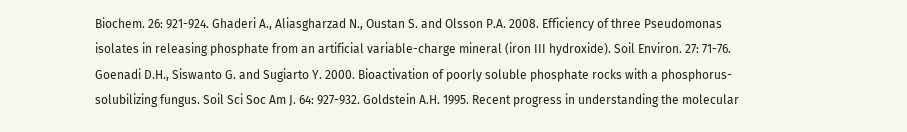Biochem. 26: 921-924. Ghaderi A., Aliasgharzad N., Oustan S. and Olsson P.A. 2008. Efficiency of three Pseudomonas isolates in releasing phosphate from an artificial variable-charge mineral (iron III hydroxide). Soil Environ. 27: 71-76. Goenadi D.H., Siswanto G. and Sugiarto Y. 2000. Bioactivation of poorly soluble phosphate rocks with a phosphorus-solubilizing fungus. Soil Sci Soc Am J. 64: 927-932. Goldstein A.H. 1995. Recent progress in understanding the molecular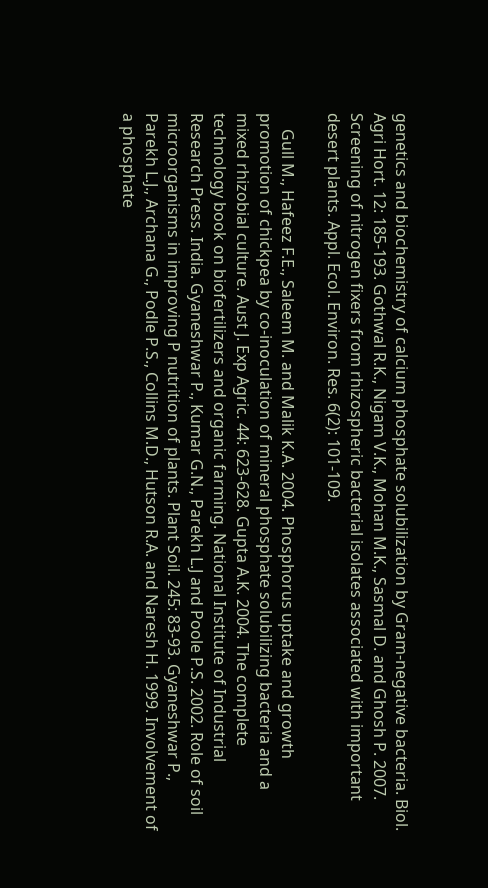genetics and biochemistry of calcium phosphate solubilization by Gram-negative bacteria. Biol. Agri Hort. 12: 185-193. Gothwal R.K., Nigam V.K., Mohan M.K., Sasmal D. and Ghosh P. 2007. Screening of nitrogen fixers from rhizospheric bacterial isolates associated with important desert plants. Appl. Ecol. Environ. Res. 6(2): 101-109.

    Gull M., Hafeez F.E., Saleem M. and Malik K.A. 2004. Phosphorus uptake and growth promotion of chickpea by co-inoculation of mineral phosphate solubilizing bacteria and a mixed rhizobial culture. Aust J. Exp Agric. 44: 623-628. Gupta A.K. 2004. The complete technology book on biofertilizers and organic farming. National Institute of Industrial Research Press. India. Gyaneshwar P., Kumar G.N., Parekh L.J and Poole P.S. 2002. Role of soil microorganisms in improving P nutrition of plants. Plant Soil. 245: 83-93. Gyaneshwar P., Parekh L.J., Archana G., Podle P.S., Collins M.D., Hutson R.A. and Naresh H. 1999. Involvement of a phosphate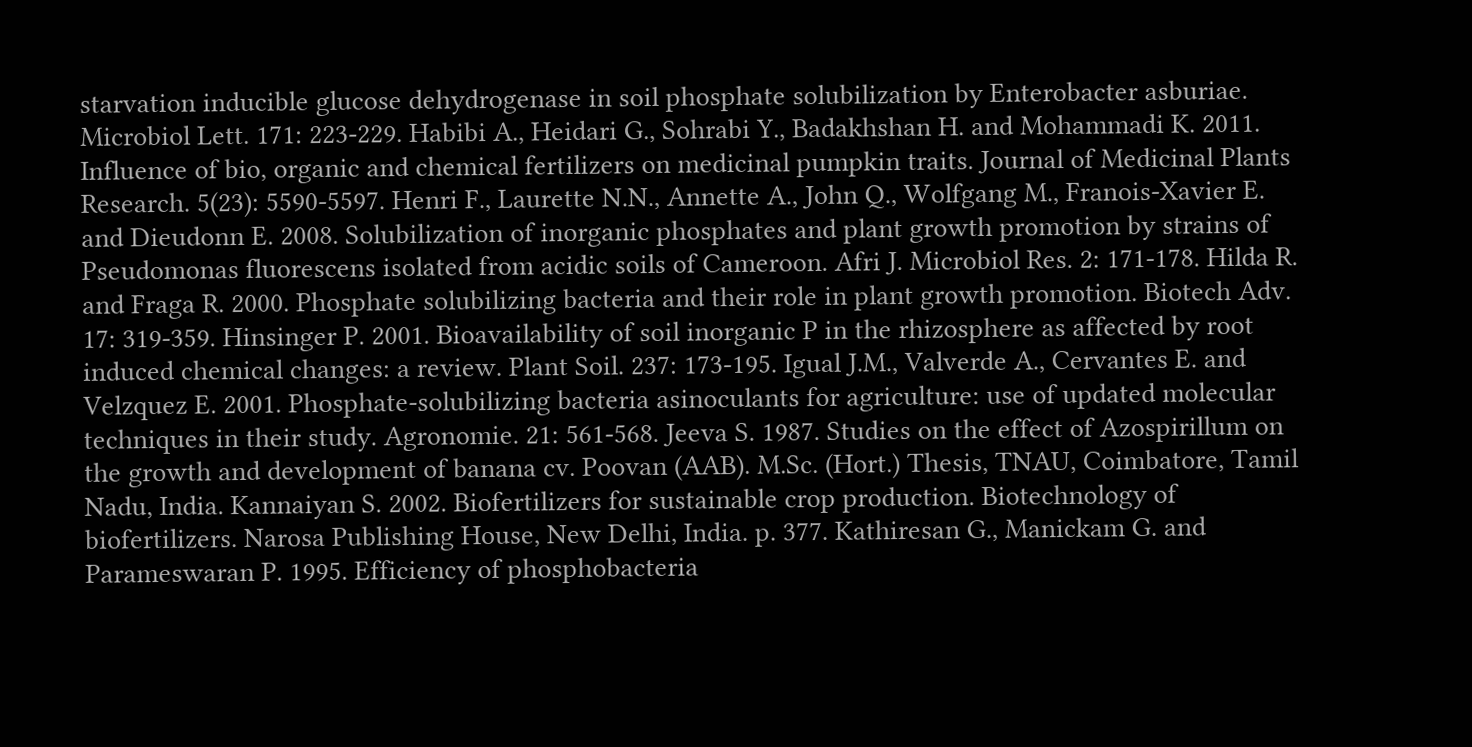starvation inducible glucose dehydrogenase in soil phosphate solubilization by Enterobacter asburiae. Microbiol Lett. 171: 223-229. Habibi A., Heidari G., Sohrabi Y., Badakhshan H. and Mohammadi K. 2011. Influence of bio, organic and chemical fertilizers on medicinal pumpkin traits. Journal of Medicinal Plants Research. 5(23): 5590-5597. Henri F., Laurette N.N., Annette A., John Q., Wolfgang M., Franois-Xavier E. and Dieudonn E. 2008. Solubilization of inorganic phosphates and plant growth promotion by strains of Pseudomonas fluorescens isolated from acidic soils of Cameroon. Afri J. Microbiol Res. 2: 171-178. Hilda R. and Fraga R. 2000. Phosphate solubilizing bacteria and their role in plant growth promotion. Biotech Adv. 17: 319-359. Hinsinger P. 2001. Bioavailability of soil inorganic P in the rhizosphere as affected by root induced chemical changes: a review. Plant Soil. 237: 173-195. Igual J.M., Valverde A., Cervantes E. and Velzquez E. 2001. Phosphate-solubilizing bacteria asinoculants for agriculture: use of updated molecular techniques in their study. Agronomie. 21: 561-568. Jeeva S. 1987. Studies on the effect of Azospirillum on the growth and development of banana cv. Poovan (AAB). M.Sc. (Hort.) Thesis, TNAU, Coimbatore, Tamil Nadu, India. Kannaiyan S. 2002. Biofertilizers for sustainable crop production. Biotechnology of biofertilizers. Narosa Publishing House, New Delhi, India. p. 377. Kathiresan G., Manickam G. and Parameswaran P. 1995. Efficiency of phosphobacteria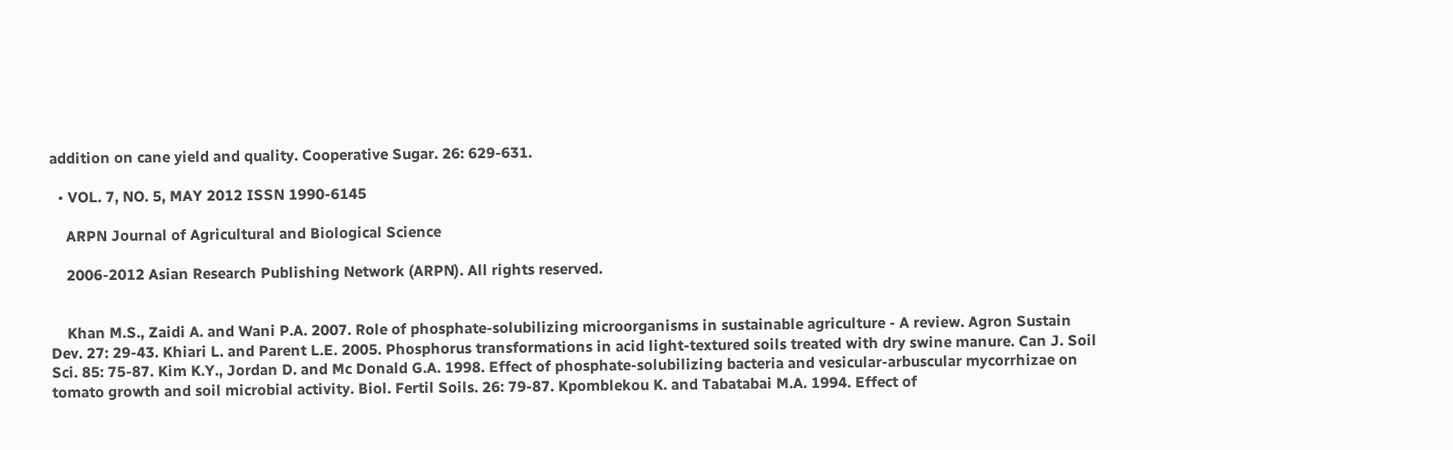addition on cane yield and quality. Cooperative Sugar. 26: 629-631.

  • VOL. 7, NO. 5, MAY 2012 ISSN 1990-6145

    ARPN Journal of Agricultural and Biological Science

    2006-2012 Asian Research Publishing Network (ARPN). All rights reserved.


    Khan M.S., Zaidi A. and Wani P.A. 2007. Role of phosphate-solubilizing microorganisms in sustainable agriculture - A review. Agron Sustain Dev. 27: 29-43. Khiari L. and Parent L.E. 2005. Phosphorus transformations in acid light-textured soils treated with dry swine manure. Can J. Soil Sci. 85: 75-87. Kim K.Y., Jordan D. and Mc Donald G.A. 1998. Effect of phosphate-solubilizing bacteria and vesicular-arbuscular mycorrhizae on tomato growth and soil microbial activity. Biol. Fertil Soils. 26: 79-87. Kpomblekou K. and Tabatabai M.A. 1994. Effect of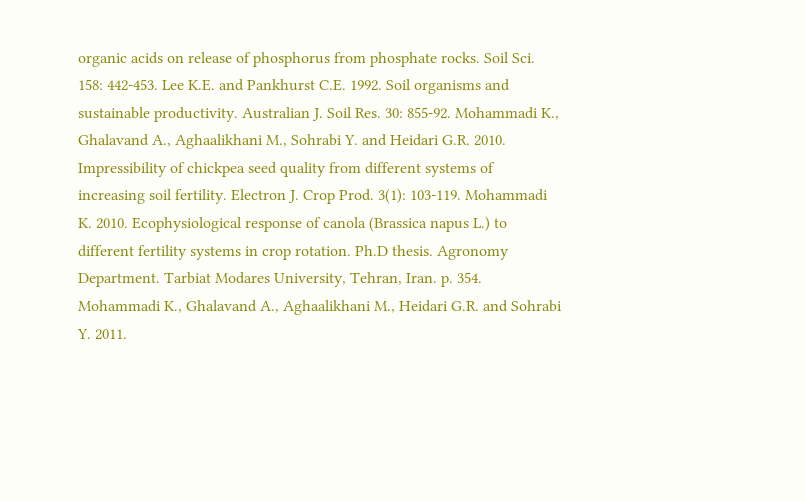organic acids on release of phosphorus from phosphate rocks. Soil Sci. 158: 442-453. Lee K.E. and Pankhurst C.E. 1992. Soil organisms and sustainable productivity. Australian J. Soil Res. 30: 855-92. Mohammadi K., Ghalavand A., Aghaalikhani M., Sohrabi Y. and Heidari G.R. 2010. Impressibility of chickpea seed quality from different systems of increasing soil fertility. Electron J. Crop Prod. 3(1): 103-119. Mohammadi K. 2010. Ecophysiological response of canola (Brassica napus L.) to different fertility systems in crop rotation. Ph.D thesis. Agronomy Department. Tarbiat Modares University, Tehran, Iran. p. 354. Mohammadi K., Ghalavand A., Aghaalikhani M., Heidari G.R. and Sohrabi Y. 2011.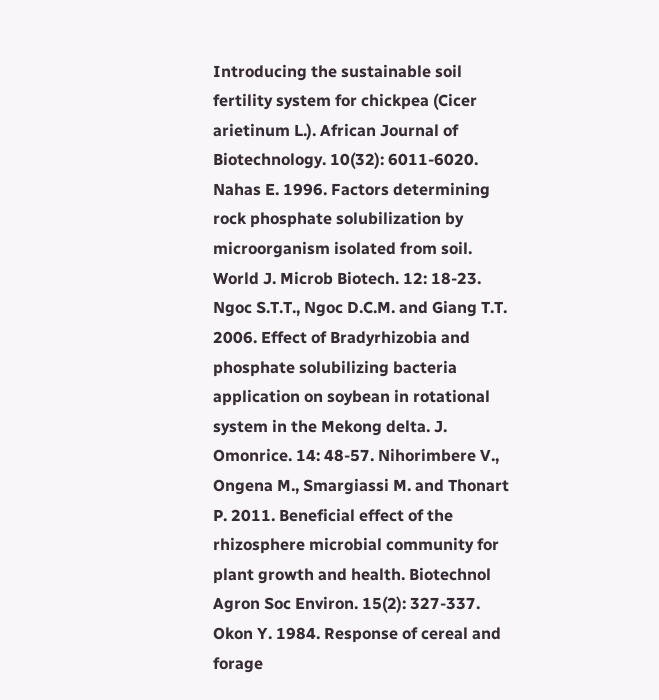Introducing the sustainable soil fertility system for chickpea (Cicer arietinum L.). African Journal of Biotechnology. 10(32): 6011-6020. Nahas E. 1996. Factors determining rock phosphate solubilization by microorganism isolated from soil. World J. Microb Biotech. 12: 18-23. Ngoc S.T.T., Ngoc D.C.M. and Giang T.T. 2006. Effect of Bradyrhizobia and phosphate solubilizing bacteria application on soybean in rotational system in the Mekong delta. J. Omonrice. 14: 48-57. Nihorimbere V., Ongena M., Smargiassi M. and Thonart P. 2011. Beneficial effect of the rhizosphere microbial community for plant growth and health. Biotechnol Agron Soc Environ. 15(2): 327-337. Okon Y. 1984. Response of cereal and forage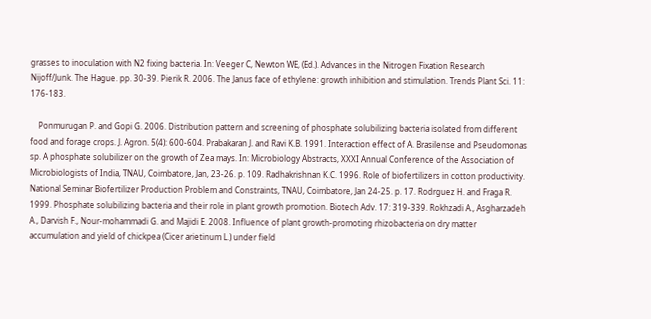grasses to inoculation with N2 fixing bacteria. In: Veeger C, Newton WE, (Ed.). Advances in the Nitrogen Fixation Research Nijoff/Junk. The Hague. pp. 30-39. Pierik R. 2006. The Janus face of ethylene: growth inhibition and stimulation. Trends Plant Sci. 11: 176-183.

    Ponmurugan P. and Gopi G. 2006. Distribution pattern and screening of phosphate solubilizing bacteria isolated from different food and forage crops. J. Agron. 5(4): 600-604. Prabakaran J. and Ravi K.B. 1991. Interaction effect of A. Brasilense and Pseudomonas sp. A phosphate solubilizer on the growth of Zea mays. In: Microbiology Abstracts, XXXI Annual Conference of the Association of Microbiologists of India, TNAU, Coimbatore, Jan, 23-26. p. 109. Radhakrishnan K.C. 1996. Role of biofertilizers in cotton productivity. National Seminar Biofertilizer Production Problem and Constraints, TNAU, Coimbatore, Jan 24-25. p. 17. Rodrguez H. and Fraga R. 1999. Phosphate solubilizing bacteria and their role in plant growth promotion. Biotech Adv. 17: 319-339. Rokhzadi A., Asgharzadeh A., Darvish F., Nour-mohammadi G. and Majidi E. 2008. Influence of plant growth-promoting rhizobacteria on dry matter accumulation and yield of chickpea (Cicer arietinum L.) under field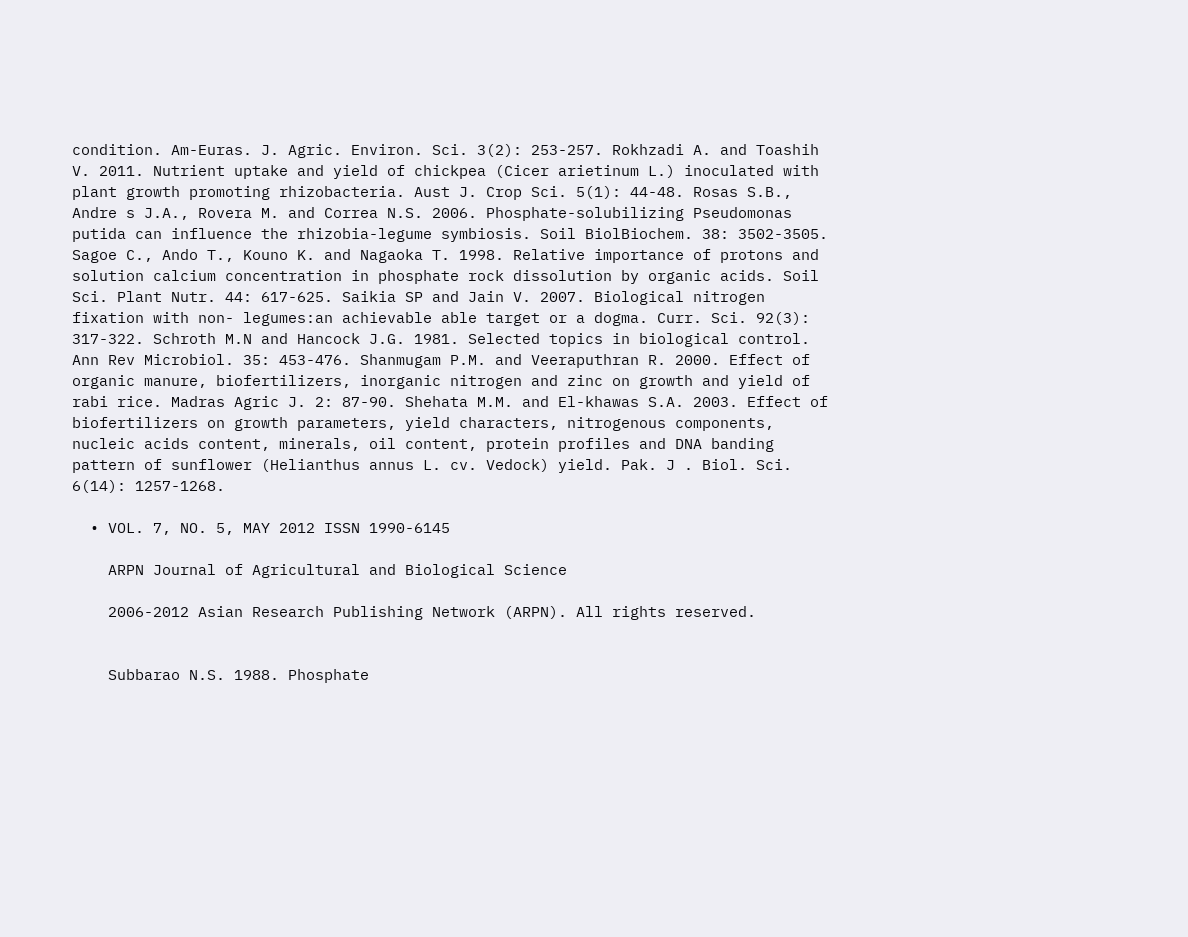condition. Am-Euras. J. Agric. Environ. Sci. 3(2): 253-257. Rokhzadi A. and Toashih V. 2011. Nutrient uptake and yield of chickpea (Cicer arietinum L.) inoculated with plant growth promoting rhizobacteria. Aust J. Crop Sci. 5(1): 44-48. Rosas S.B., Andre s J.A., Rovera M. and Correa N.S. 2006. Phosphate-solubilizing Pseudomonas putida can influence the rhizobia-legume symbiosis. Soil BiolBiochem. 38: 3502-3505. Sagoe C., Ando T., Kouno K. and Nagaoka T. 1998. Relative importance of protons and solution calcium concentration in phosphate rock dissolution by organic acids. Soil Sci. Plant Nutr. 44: 617-625. Saikia SP and Jain V. 2007. Biological nitrogen fixation with non- legumes:an achievable able target or a dogma. Curr. Sci. 92(3): 317-322. Schroth M.N and Hancock J.G. 1981. Selected topics in biological control. Ann Rev Microbiol. 35: 453-476. Shanmugam P.M. and Veeraputhran R. 2000. Effect of organic manure, biofertilizers, inorganic nitrogen and zinc on growth and yield of rabi rice. Madras Agric J. 2: 87-90. Shehata M.M. and El-khawas S.A. 2003. Effect of biofertilizers on growth parameters, yield characters, nitrogenous components, nucleic acids content, minerals, oil content, protein profiles and DNA banding pattern of sunflower (Helianthus annus L. cv. Vedock) yield. Pak. J . Biol. Sci. 6(14): 1257-1268.

  • VOL. 7, NO. 5, MAY 2012 ISSN 1990-6145

    ARPN Journal of Agricultural and Biological Science

    2006-2012 Asian Research Publishing Network (ARPN). All rights reserved.


    Subbarao N.S. 1988. Phosphate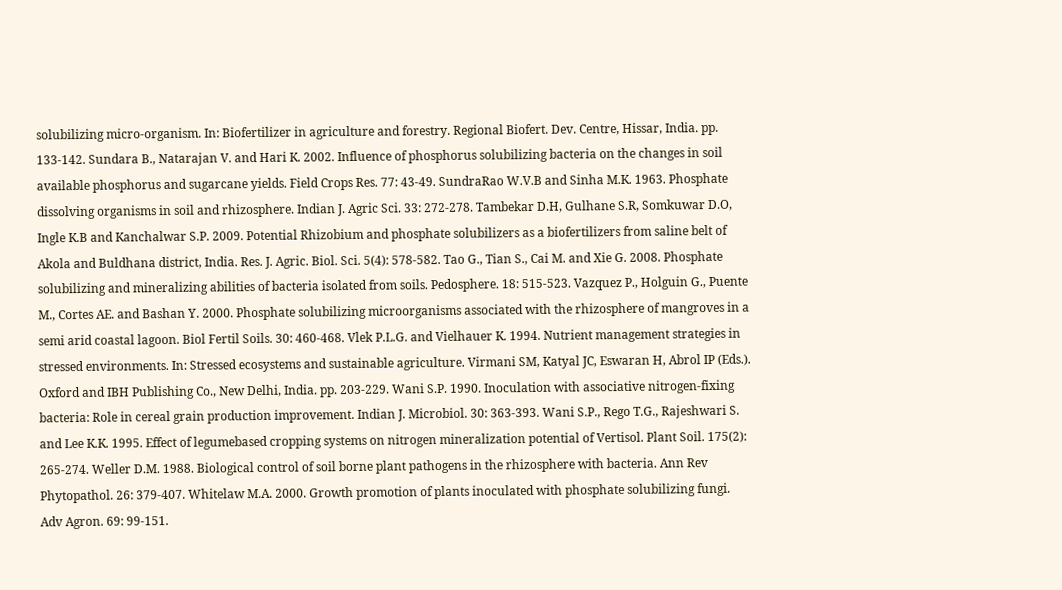solubilizing micro-organism. In: Biofertilizer in agriculture and forestry. Regional Biofert. Dev. Centre, Hissar, India. pp. 133-142. Sundara B., Natarajan V. and Hari K. 2002. Influence of phosphorus solubilizing bacteria on the changes in soil available phosphorus and sugarcane yields. Field Crops Res. 77: 43-49. SundraRao W.V.B and Sinha M.K. 1963. Phosphate dissolving organisms in soil and rhizosphere. Indian J. Agric Sci. 33: 272-278. Tambekar D.H, Gulhane S.R, Somkuwar D.O, Ingle K.B and Kanchalwar S.P. 2009. Potential Rhizobium and phosphate solubilizers as a biofertilizers from saline belt of Akola and Buldhana district, India. Res. J. Agric. Biol. Sci. 5(4): 578-582. Tao G., Tian S., Cai M. and Xie G. 2008. Phosphate solubilizing and mineralizing abilities of bacteria isolated from soils. Pedosphere. 18: 515-523. Vazquez P., Holguin G., Puente M., Cortes AE. and Bashan Y. 2000. Phosphate solubilizing microorganisms associated with the rhizosphere of mangroves in a semi arid coastal lagoon. Biol Fertil Soils. 30: 460-468. Vlek P.L.G. and Vielhauer K. 1994. Nutrient management strategies in stressed environments. In: Stressed ecosystems and sustainable agriculture. Virmani SM, Katyal JC, Eswaran H, Abrol IP (Eds.). Oxford and IBH Publishing Co., New Delhi, India. pp. 203-229. Wani S.P. 1990. Inoculation with associative nitrogen-fixing bacteria: Role in cereal grain production improvement. Indian J. Microbiol. 30: 363-393. Wani S.P., Rego T.G., Rajeshwari S. and Lee K.K. 1995. Effect of legumebased cropping systems on nitrogen mineralization potential of Vertisol. Plant Soil. 175(2): 265-274. Weller D.M. 1988. Biological control of soil borne plant pathogens in the rhizosphere with bacteria. Ann Rev Phytopathol. 26: 379-407. Whitelaw M.A. 2000. Growth promotion of plants inoculated with phosphate solubilizing fungi. Adv Agron. 69: 99-151.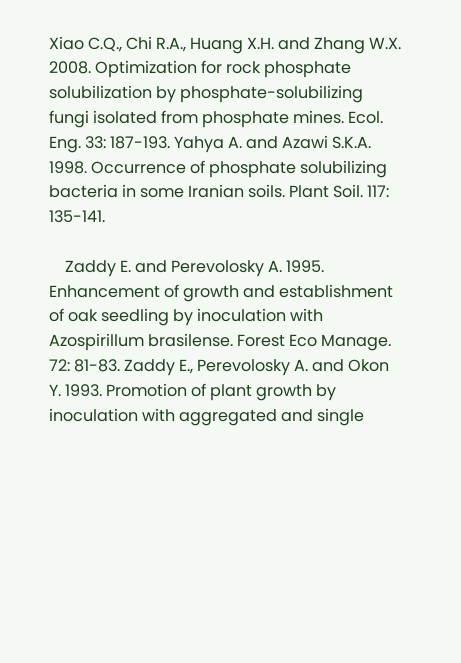Xiao C.Q., Chi R.A., Huang X.H. and Zhang W.X. 2008. Optimization for rock phosphate solubilization by phosphate-solubilizing fungi isolated from phosphate mines. Ecol. Eng. 33: 187-193. Yahya A. and Azawi S.K.A. 1998. Occurrence of phosphate solubilizing bacteria in some Iranian soils. Plant Soil. 117: 135-141.

    Zaddy E. and Perevolosky A. 1995. Enhancement of growth and establishment of oak seedling by inoculation with Azospirillum brasilense. Forest Eco Manage. 72: 81-83. Zaddy E., Perevolosky A. and Okon Y. 1993. Promotion of plant growth by inoculation with aggregated and single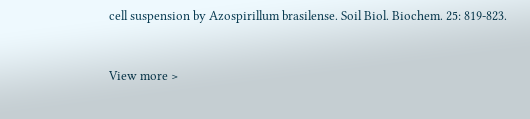cell suspension by Azospirillum brasilense. Soil Biol. Biochem. 25: 819-823.


View more >